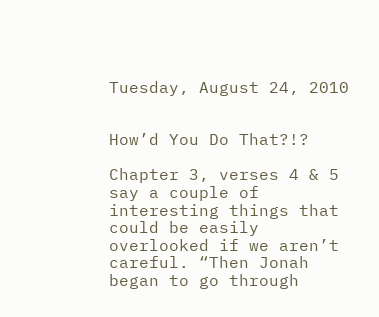Tuesday, August 24, 2010


How’d You Do That?!?

Chapter 3, verses 4 & 5 say a couple of interesting things that could be easily overlooked if we aren’t careful. “Then Jonah began to go through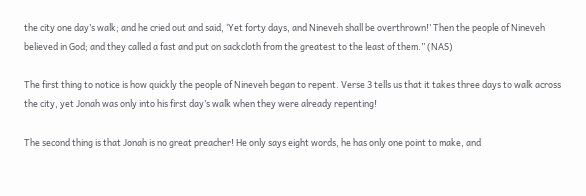the city one day’s walk; and he cried out and said, ‘Yet forty days, and Nineveh shall be overthrown!’ Then the people of Nineveh believed in God; and they called a fast and put on sackcloth from the greatest to the least of them.” (NAS)

The first thing to notice is how quickly the people of Nineveh began to repent. Verse 3 tells us that it takes three days to walk across the city, yet Jonah was only into his first day’s walk when they were already repenting!

The second thing is that Jonah is no great preacher! He only says eight words, he has only one point to make, and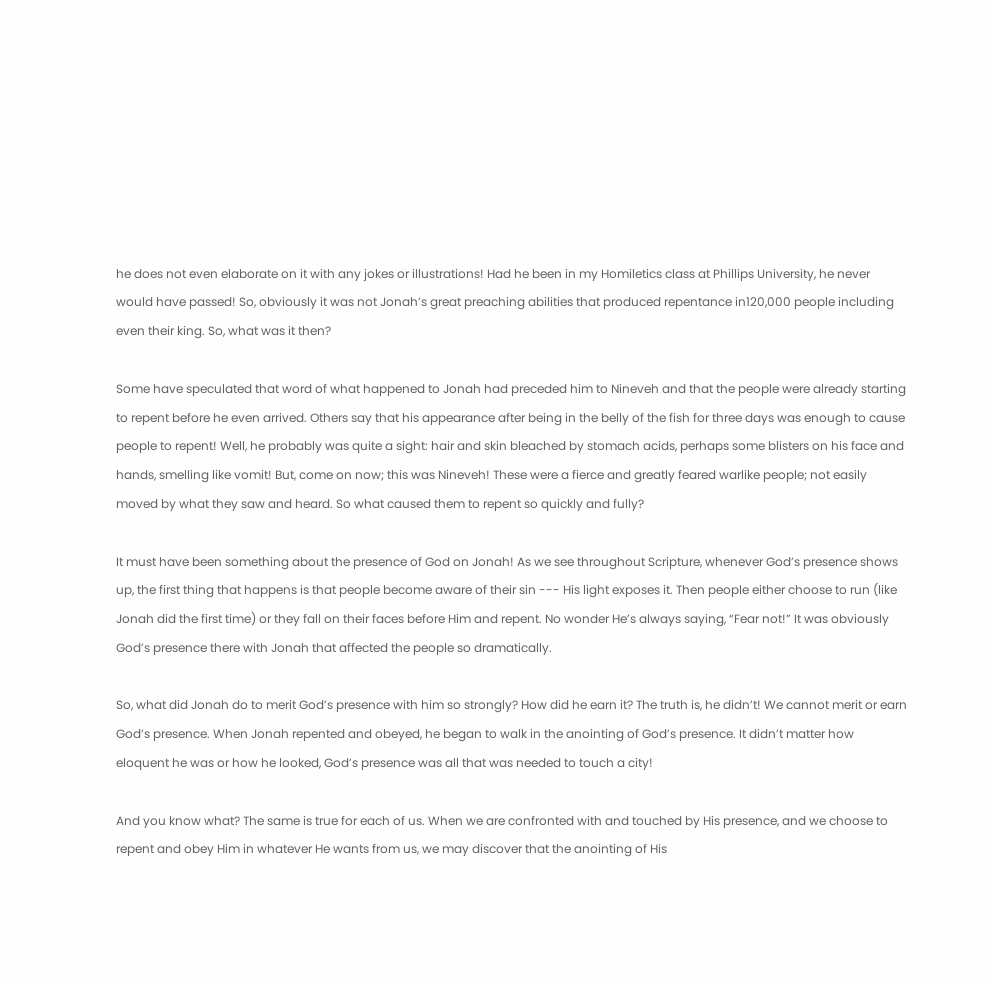he does not even elaborate on it with any jokes or illustrations! Had he been in my Homiletics class at Phillips University, he never would have passed! So, obviously it was not Jonah’s great preaching abilities that produced repentance in120,000 people including even their king. So, what was it then?

Some have speculated that word of what happened to Jonah had preceded him to Nineveh and that the people were already starting to repent before he even arrived. Others say that his appearance after being in the belly of the fish for three days was enough to cause people to repent! Well, he probably was quite a sight: hair and skin bleached by stomach acids, perhaps some blisters on his face and hands, smelling like vomit! But, come on now; this was Nineveh! These were a fierce and greatly feared warlike people; not easily moved by what they saw and heard. So what caused them to repent so quickly and fully?

It must have been something about the presence of God on Jonah! As we see throughout Scripture, whenever God’s presence shows up, the first thing that happens is that people become aware of their sin --- His light exposes it. Then people either choose to run (like Jonah did the first time) or they fall on their faces before Him and repent. No wonder He’s always saying, “Fear not!” It was obviously God’s presence there with Jonah that affected the people so dramatically.

So, what did Jonah do to merit God’s presence with him so strongly? How did he earn it? The truth is, he didn’t! We cannot merit or earn God’s presence. When Jonah repented and obeyed, he began to walk in the anointing of God’s presence. It didn’t matter how eloquent he was or how he looked, God’s presence was all that was needed to touch a city!

And you know what? The same is true for each of us. When we are confronted with and touched by His presence, and we choose to repent and obey Him in whatever He wants from us, we may discover that the anointing of His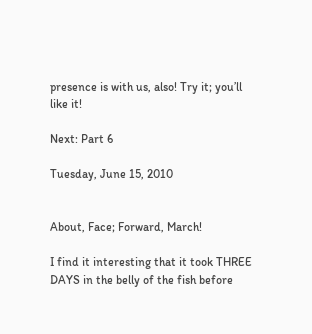presence is with us, also! Try it; you’ll like it!

Next: Part 6

Tuesday, June 15, 2010


About, Face; Forward, March!

I find it interesting that it took THREE DAYS in the belly of the fish before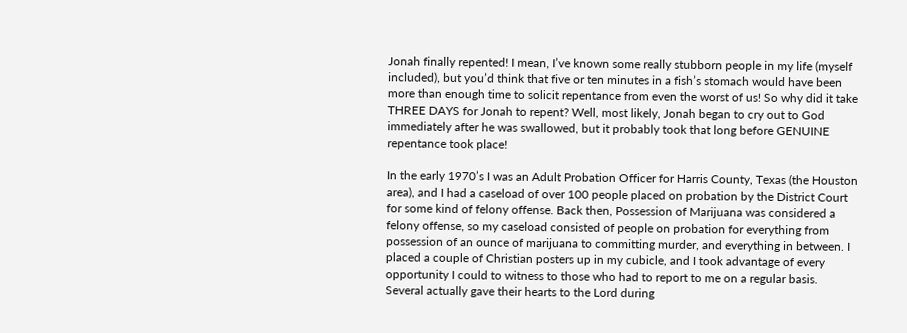Jonah finally repented! I mean, I’ve known some really stubborn people in my life (myself included), but you’d think that five or ten minutes in a fish’s stomach would have been more than enough time to solicit repentance from even the worst of us! So why did it take THREE DAYS for Jonah to repent? Well, most likely, Jonah began to cry out to God immediately after he was swallowed, but it probably took that long before GENUINE repentance took place!

In the early 1970’s I was an Adult Probation Officer for Harris County, Texas (the Houston area), and I had a caseload of over 100 people placed on probation by the District Court for some kind of felony offense. Back then, Possession of Marijuana was considered a felony offense, so my caseload consisted of people on probation for everything from possession of an ounce of marijuana to committing murder, and everything in between. I placed a couple of Christian posters up in my cubicle, and I took advantage of every opportunity I could to witness to those who had to report to me on a regular basis. Several actually gave their hearts to the Lord during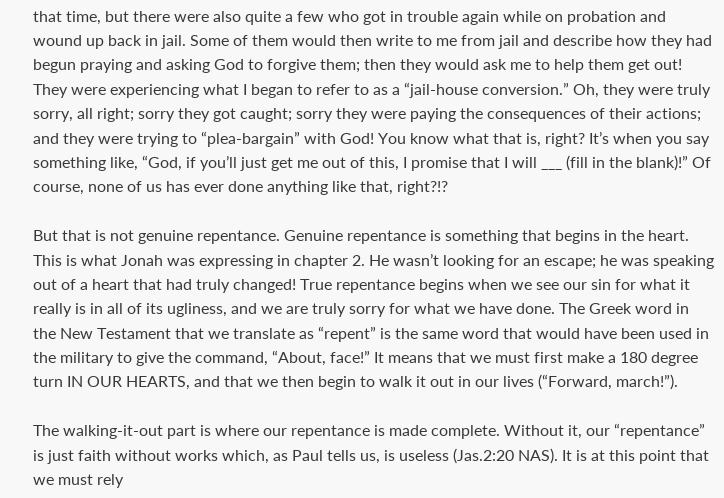that time, but there were also quite a few who got in trouble again while on probation and wound up back in jail. Some of them would then write to me from jail and describe how they had begun praying and asking God to forgive them; then they would ask me to help them get out! They were experiencing what I began to refer to as a “jail-house conversion.” Oh, they were truly sorry, all right; sorry they got caught; sorry they were paying the consequences of their actions; and they were trying to “plea-bargain” with God! You know what that is, right? It’s when you say something like, “God, if you’ll just get me out of this, I promise that I will ___ (fill in the blank)!” Of course, none of us has ever done anything like that, right?!?

But that is not genuine repentance. Genuine repentance is something that begins in the heart. This is what Jonah was expressing in chapter 2. He wasn’t looking for an escape; he was speaking out of a heart that had truly changed! True repentance begins when we see our sin for what it really is in all of its ugliness, and we are truly sorry for what we have done. The Greek word in the New Testament that we translate as “repent” is the same word that would have been used in the military to give the command, “About, face!” It means that we must first make a 180 degree turn IN OUR HEARTS, and that we then begin to walk it out in our lives (“Forward, march!”).

The walking-it-out part is where our repentance is made complete. Without it, our “repentance” is just faith without works which, as Paul tells us, is useless (Jas.2:20 NAS). It is at this point that we must rely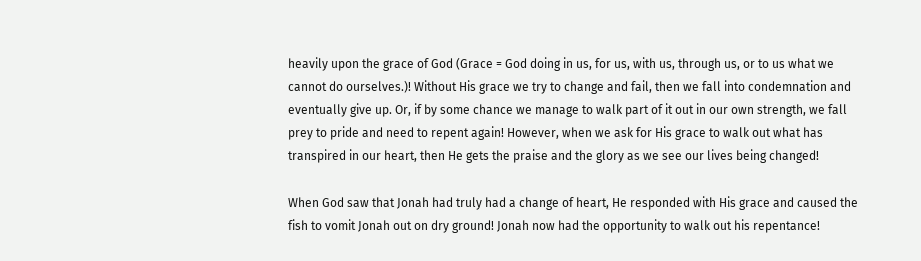heavily upon the grace of God (Grace = God doing in us, for us, with us, through us, or to us what we cannot do ourselves.)! Without His grace we try to change and fail, then we fall into condemnation and eventually give up. Or, if by some chance we manage to walk part of it out in our own strength, we fall prey to pride and need to repent again! However, when we ask for His grace to walk out what has transpired in our heart, then He gets the praise and the glory as we see our lives being changed!

When God saw that Jonah had truly had a change of heart, He responded with His grace and caused the fish to vomit Jonah out on dry ground! Jonah now had the opportunity to walk out his repentance!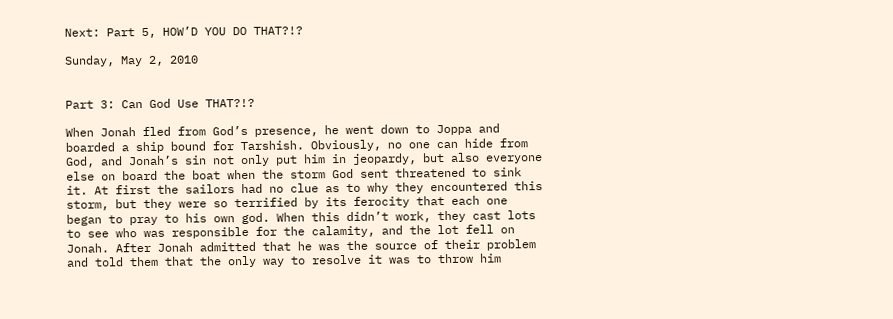Next: Part 5, HOW’D YOU DO THAT?!?

Sunday, May 2, 2010


Part 3: Can God Use THAT?!?

When Jonah fled from God’s presence, he went down to Joppa and boarded a ship bound for Tarshish. Obviously, no one can hide from God, and Jonah’s sin not only put him in jeopardy, but also everyone else on board the boat when the storm God sent threatened to sink it. At first the sailors had no clue as to why they encountered this storm, but they were so terrified by its ferocity that each one began to pray to his own god. When this didn’t work, they cast lots to see who was responsible for the calamity, and the lot fell on Jonah. After Jonah admitted that he was the source of their problem and told them that the only way to resolve it was to throw him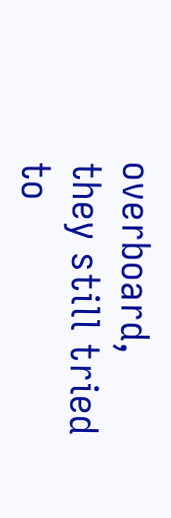overboard, they still tried to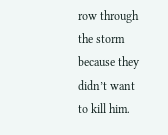row through the storm because they didn’t want to kill him.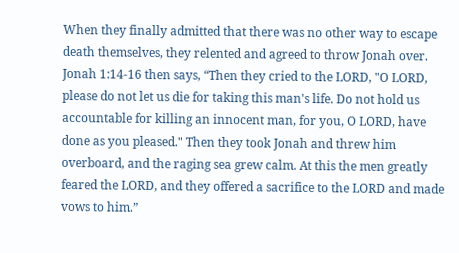When they finally admitted that there was no other way to escape death themselves, they relented and agreed to throw Jonah over. Jonah 1:14-16 then says, “Then they cried to the LORD, "O LORD, please do not let us die for taking this man's life. Do not hold us accountable for killing an innocent man, for you, O LORD, have done as you pleased." Then they took Jonah and threw him overboard, and the raging sea grew calm. At this the men greatly feared the LORD, and they offered a sacrifice to the LORD and made vows to him.”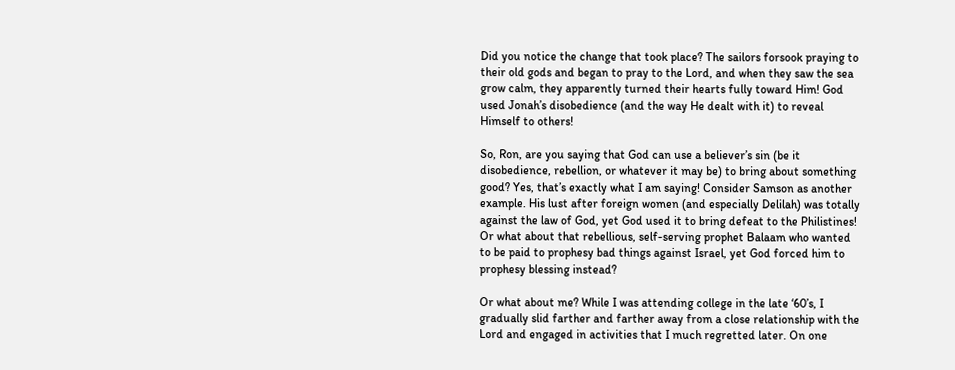Did you notice the change that took place? The sailors forsook praying to their old gods and began to pray to the Lord, and when they saw the sea grow calm, they apparently turned their hearts fully toward Him! God used Jonah’s disobedience (and the way He dealt with it) to reveal Himself to others!

So, Ron, are you saying that God can use a believer’s sin (be it disobedience, rebellion, or whatever it may be) to bring about something good? Yes, that’s exactly what I am saying! Consider Samson as another example. His lust after foreign women (and especially Delilah) was totally against the law of God, yet God used it to bring defeat to the Philistines! Or what about that rebellious, self-serving prophet Balaam who wanted to be paid to prophesy bad things against Israel, yet God forced him to prophesy blessing instead?

Or what about me? While I was attending college in the late ‘60’s, I gradually slid farther and farther away from a close relationship with the Lord and engaged in activities that I much regretted later. On one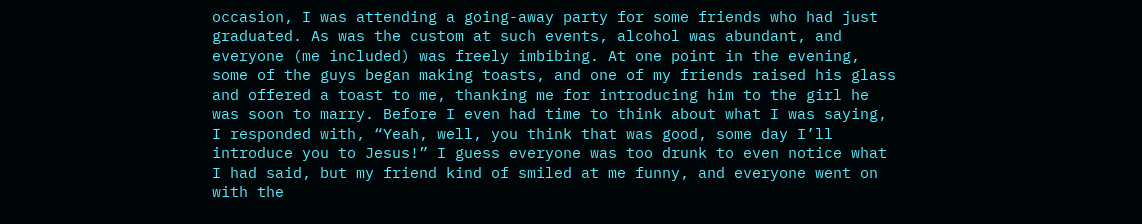occasion, I was attending a going-away party for some friends who had just graduated. As was the custom at such events, alcohol was abundant, and everyone (me included) was freely imbibing. At one point in the evening, some of the guys began making toasts, and one of my friends raised his glass and offered a toast to me, thanking me for introducing him to the girl he was soon to marry. Before I even had time to think about what I was saying, I responded with, “Yeah, well, you think that was good, some day I’ll introduce you to Jesus!” I guess everyone was too drunk to even notice what I had said, but my friend kind of smiled at me funny, and everyone went on with the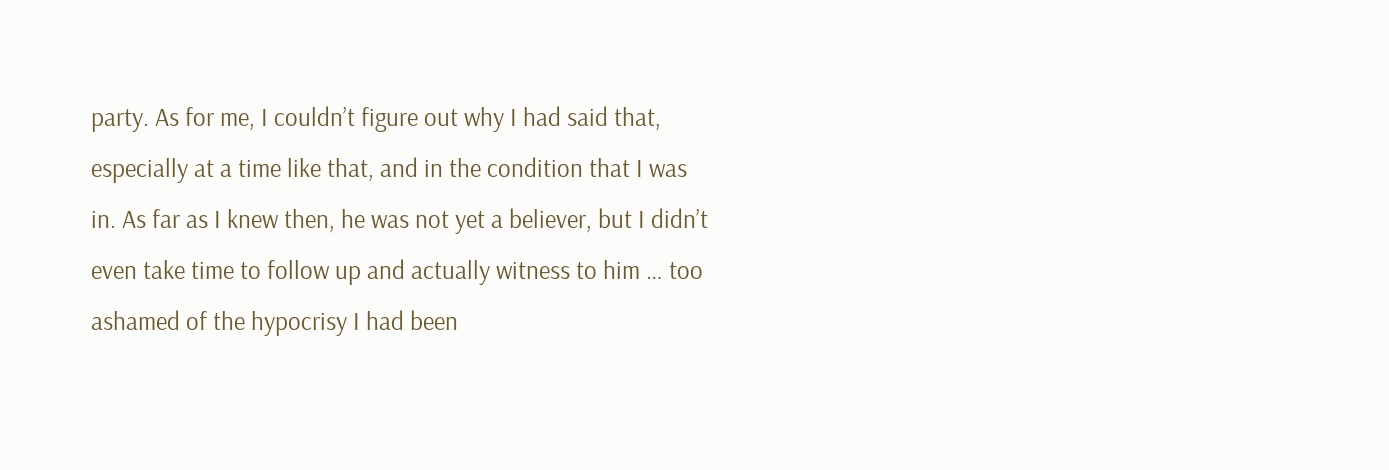party. As for me, I couldn’t figure out why I had said that, especially at a time like that, and in the condition that I was in. As far as I knew then, he was not yet a believer, but I didn’t even take time to follow up and actually witness to him … too ashamed of the hypocrisy I had been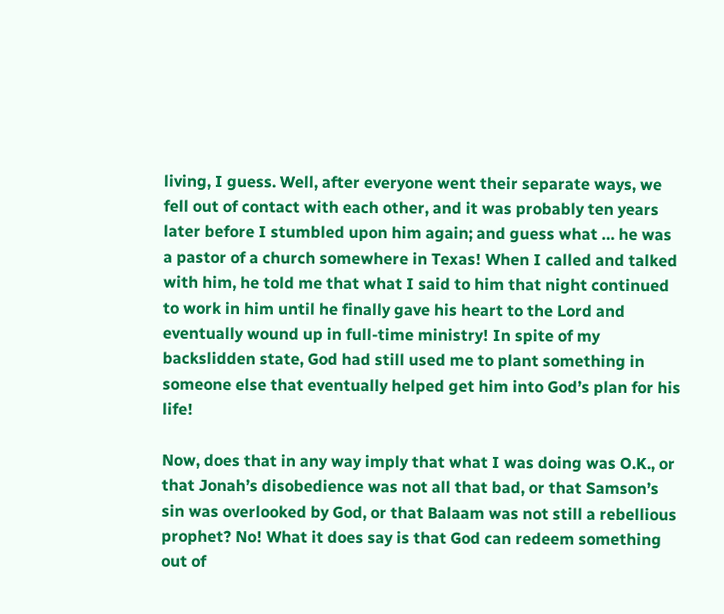living, I guess. Well, after everyone went their separate ways, we fell out of contact with each other, and it was probably ten years later before I stumbled upon him again; and guess what … he was a pastor of a church somewhere in Texas! When I called and talked with him, he told me that what I said to him that night continued to work in him until he finally gave his heart to the Lord and eventually wound up in full-time ministry! In spite of my backslidden state, God had still used me to plant something in someone else that eventually helped get him into God’s plan for his life!

Now, does that in any way imply that what I was doing was O.K., or that Jonah’s disobedience was not all that bad, or that Samson’s sin was overlooked by God, or that Balaam was not still a rebellious prophet? No! What it does say is that God can redeem something out of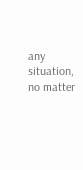any situation, no matter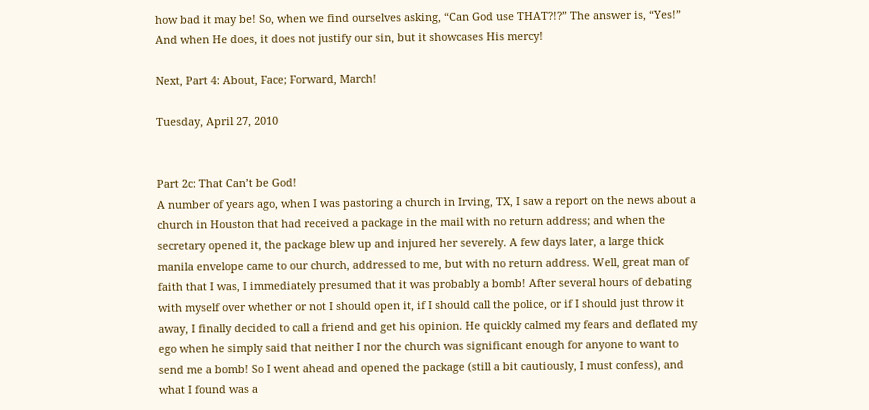how bad it may be! So, when we find ourselves asking, “Can God use THAT?!?” The answer is, “Yes!” And when He does, it does not justify our sin, but it showcases His mercy!

Next, Part 4: About, Face; Forward, March!

Tuesday, April 27, 2010


Part 2c: That Can’t be God!
A number of years ago, when I was pastoring a church in Irving, TX, I saw a report on the news about a church in Houston that had received a package in the mail with no return address; and when the secretary opened it, the package blew up and injured her severely. A few days later, a large thick manila envelope came to our church, addressed to me, but with no return address. Well, great man of faith that I was, I immediately presumed that it was probably a bomb! After several hours of debating with myself over whether or not I should open it, if I should call the police, or if I should just throw it away, I finally decided to call a friend and get his opinion. He quickly calmed my fears and deflated my ego when he simply said that neither I nor the church was significant enough for anyone to want to send me a bomb! So I went ahead and opened the package (still a bit cautiously, I must confess), and what I found was a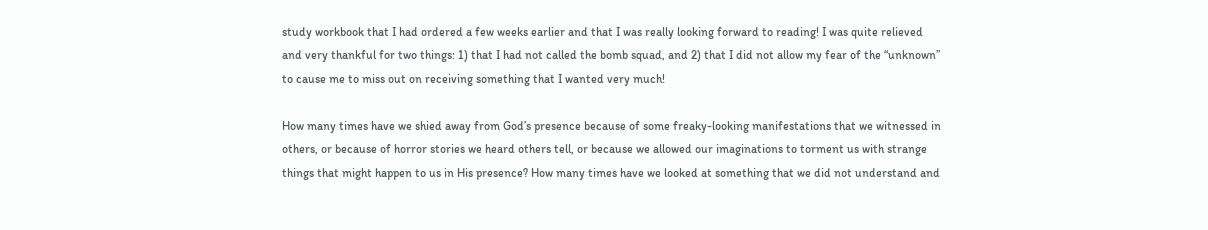study workbook that I had ordered a few weeks earlier and that I was really looking forward to reading! I was quite relieved and very thankful for two things: 1) that I had not called the bomb squad, and 2) that I did not allow my fear of the “unknown” to cause me to miss out on receiving something that I wanted very much!

How many times have we shied away from God’s presence because of some freaky-looking manifestations that we witnessed in others, or because of horror stories we heard others tell, or because we allowed our imaginations to torment us with strange things that might happen to us in His presence? How many times have we looked at something that we did not understand and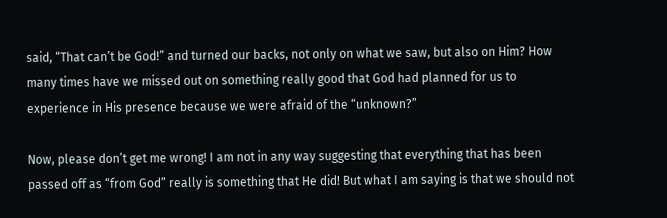said, “That can’t be God!” and turned our backs, not only on what we saw, but also on Him? How many times have we missed out on something really good that God had planned for us to experience in His presence because we were afraid of the “unknown?”

Now, please don’t get me wrong! I am not in any way suggesting that everything that has been passed off as “from God” really is something that He did! But what I am saying is that we should not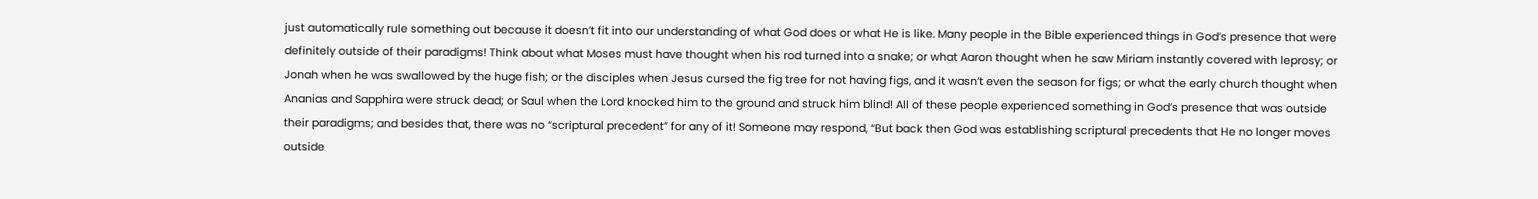just automatically rule something out because it doesn’t fit into our understanding of what God does or what He is like. Many people in the Bible experienced things in God’s presence that were definitely outside of their paradigms! Think about what Moses must have thought when his rod turned into a snake; or what Aaron thought when he saw Miriam instantly covered with leprosy; or Jonah when he was swallowed by the huge fish; or the disciples when Jesus cursed the fig tree for not having figs, and it wasn’t even the season for figs; or what the early church thought when Ananias and Sapphira were struck dead; or Saul when the Lord knocked him to the ground and struck him blind! All of these people experienced something in God’s presence that was outside their paradigms; and besides that, there was no “scriptural precedent” for any of it! Someone may respond, “But back then God was establishing scriptural precedents that He no longer moves outside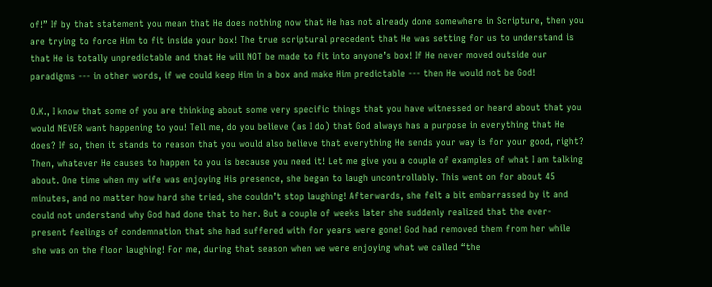of!” If by that statement you mean that He does nothing now that He has not already done somewhere in Scripture, then you are trying to force Him to fit inside your box! The true scriptural precedent that He was setting for us to understand is that He is totally unpredictable and that He will NOT be made to fit into anyone’s box! If He never moved outside our paradigms --- in other words, if we could keep Him in a box and make Him predictable --- then He would not be God!

O.K., I know that some of you are thinking about some very specific things that you have witnessed or heard about that you would NEVER want happening to you! Tell me, do you believe (as I do) that God always has a purpose in everything that He does? If so, then it stands to reason that you would also believe that everything He sends your way is for your good, right? Then, whatever He causes to happen to you is because you need it! Let me give you a couple of examples of what I am talking about. One time when my wife was enjoying His presence, she began to laugh uncontrollably. This went on for about 45 minutes, and no matter how hard she tried, she couldn’t stop laughing! Afterwards, she felt a bit embarrassed by it and could not understand why God had done that to her. But a couple of weeks later she suddenly realized that the ever-present feelings of condemnation that she had suffered with for years were gone! God had removed them from her while she was on the floor laughing! For me, during that season when we were enjoying what we called “the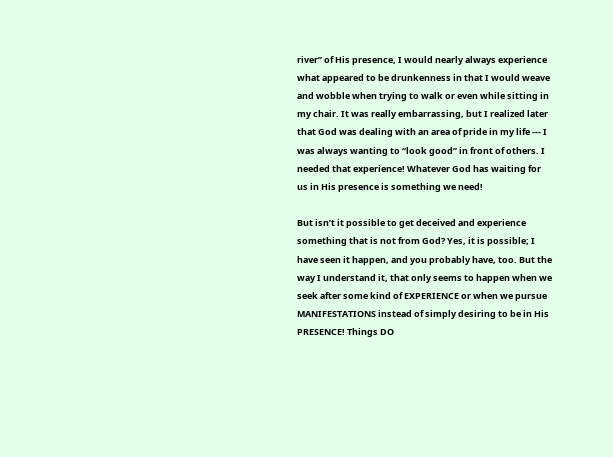river” of His presence, I would nearly always experience what appeared to be drunkenness in that I would weave and wobble when trying to walk or even while sitting in my chair. It was really embarrassing, but I realized later that God was dealing with an area of pride in my life --- I was always wanting to “look good” in front of others. I needed that experience! Whatever God has waiting for us in His presence is something we need!

But isn’t it possible to get deceived and experience something that is not from God? Yes, it is possible; I have seen it happen, and you probably have, too. But the way I understand it, that only seems to happen when we seek after some kind of EXPERIENCE or when we pursue MANIFESTATIONS instead of simply desiring to be in His PRESENCE! Things DO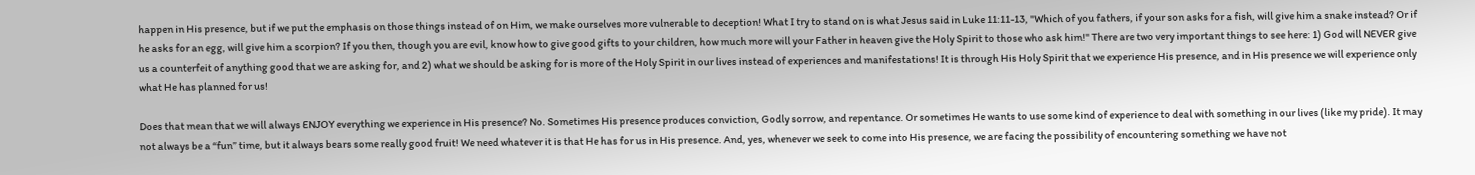happen in His presence, but if we put the emphasis on those things instead of on Him, we make ourselves more vulnerable to deception! What I try to stand on is what Jesus said in Luke 11:11-13, "Which of you fathers, if your son asks for a fish, will give him a snake instead? Or if he asks for an egg, will give him a scorpion? If you then, though you are evil, know how to give good gifts to your children, how much more will your Father in heaven give the Holy Spirit to those who ask him!" There are two very important things to see here: 1) God will NEVER give us a counterfeit of anything good that we are asking for, and 2) what we should be asking for is more of the Holy Spirit in our lives instead of experiences and manifestations! It is through His Holy Spirit that we experience His presence, and in His presence we will experience only what He has planned for us!

Does that mean that we will always ENJOY everything we experience in His presence? No. Sometimes His presence produces conviction, Godly sorrow, and repentance. Or sometimes He wants to use some kind of experience to deal with something in our lives (like my pride). It may not always be a “fun” time, but it always bears some really good fruit! We need whatever it is that He has for us in His presence. And, yes, whenever we seek to come into His presence, we are facing the possibility of encountering something we have not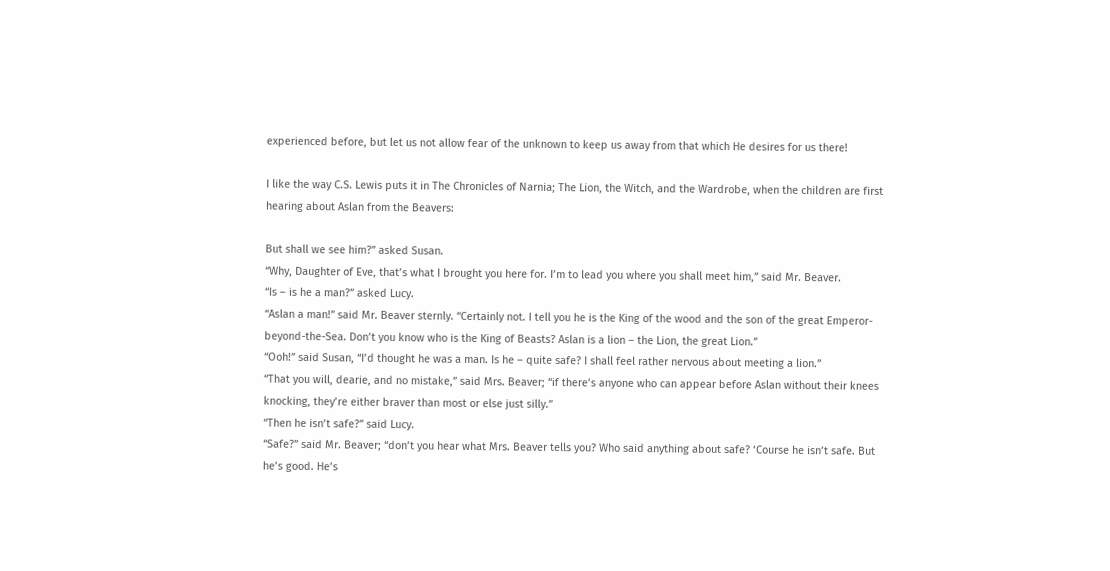experienced before, but let us not allow fear of the unknown to keep us away from that which He desires for us there!

I like the way C.S. Lewis puts it in The Chronicles of Narnia; The Lion, the Witch, and the Wardrobe, when the children are first hearing about Aslan from the Beavers:

But shall we see him?” asked Susan.
“Why, Daughter of Eve, that’s what I brought you here for. I’m to lead you where you shall meet him,” said Mr. Beaver.
“Is – is he a man?” asked Lucy.
“Aslan a man!” said Mr. Beaver sternly. “Certainly not. I tell you he is the King of the wood and the son of the great Emperor-beyond-the-Sea. Don’t you know who is the King of Beasts? Aslan is a lion – the Lion, the great Lion.”
“Ooh!” said Susan, “I’d thought he was a man. Is he – quite safe? I shall feel rather nervous about meeting a lion.”
“That you will, dearie, and no mistake,” said Mrs. Beaver; “if there’s anyone who can appear before Aslan without their knees knocking, they’re either braver than most or else just silly.”
“Then he isn’t safe?” said Lucy.
“Safe?” said Mr. Beaver; “don’t you hear what Mrs. Beaver tells you? Who said anything about safe? ‘Course he isn’t safe. But he’s good. He’s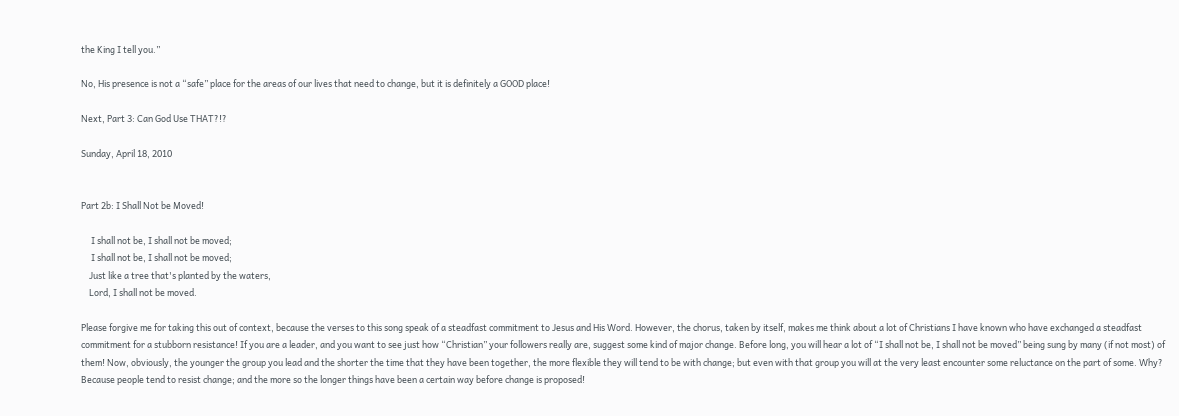the King I tell you.”

No, His presence is not a “safe” place for the areas of our lives that need to change, but it is definitely a GOOD place!

Next, Part 3: Can God Use THAT?!?

Sunday, April 18, 2010


Part 2b: I Shall Not be Moved!

     I shall not be, I shall not be moved;
     I shall not be, I shall not be moved;
    Just like a tree that's planted by the waters,
    Lord, I shall not be moved.

Please forgive me for taking this out of context, because the verses to this song speak of a steadfast commitment to Jesus and His Word. However, the chorus, taken by itself, makes me think about a lot of Christians I have known who have exchanged a steadfast commitment for a stubborn resistance! If you are a leader, and you want to see just how “Christian” your followers really are, suggest some kind of major change. Before long, you will hear a lot of “I shall not be, I shall not be moved” being sung by many (if not most) of them! Now, obviously, the younger the group you lead and the shorter the time that they have been together, the more flexible they will tend to be with change; but even with that group you will at the very least encounter some reluctance on the part of some. Why? Because people tend to resist change; and the more so the longer things have been a certain way before change is proposed!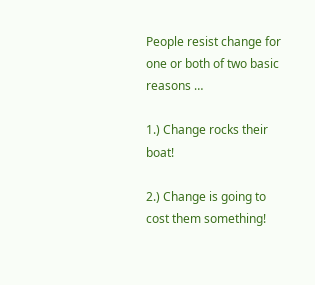People resist change for one or both of two basic reasons …

1.) Change rocks their boat!

2.) Change is going to cost them something!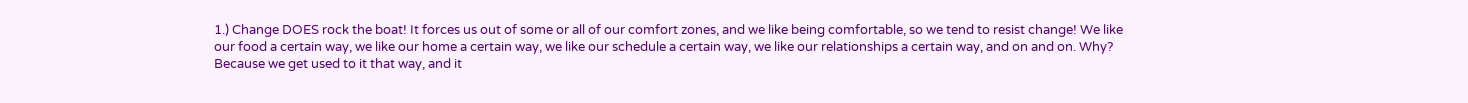1.) Change DOES rock the boat! It forces us out of some or all of our comfort zones, and we like being comfortable, so we tend to resist change! We like our food a certain way, we like our home a certain way, we like our schedule a certain way, we like our relationships a certain way, and on and on. Why? Because we get used to it that way, and it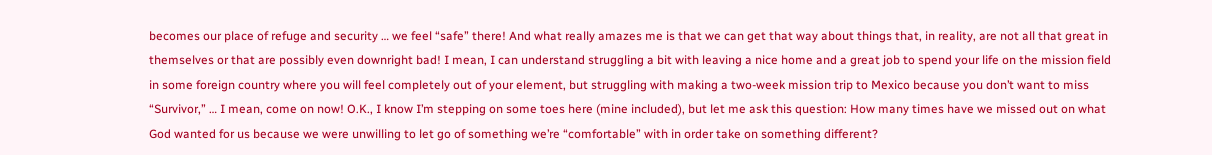becomes our place of refuge and security … we feel “safe” there! And what really amazes me is that we can get that way about things that, in reality, are not all that great in themselves or that are possibly even downright bad! I mean, I can understand struggling a bit with leaving a nice home and a great job to spend your life on the mission field in some foreign country where you will feel completely out of your element, but struggling with making a two-week mission trip to Mexico because you don’t want to miss “Survivor,” … I mean, come on now! O.K., I know I’m stepping on some toes here (mine included), but let me ask this question: How many times have we missed out on what God wanted for us because we were unwilling to let go of something we’re “comfortable” with in order take on something different?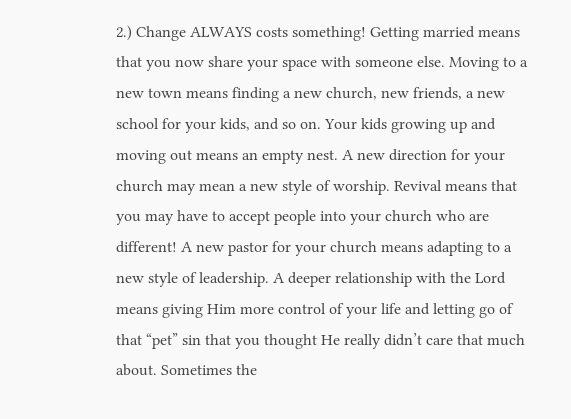2.) Change ALWAYS costs something! Getting married means that you now share your space with someone else. Moving to a new town means finding a new church, new friends, a new school for your kids, and so on. Your kids growing up and moving out means an empty nest. A new direction for your church may mean a new style of worship. Revival means that you may have to accept people into your church who are different! A new pastor for your church means adapting to a new style of leadership. A deeper relationship with the Lord means giving Him more control of your life and letting go of that “pet” sin that you thought He really didn’t care that much about. Sometimes the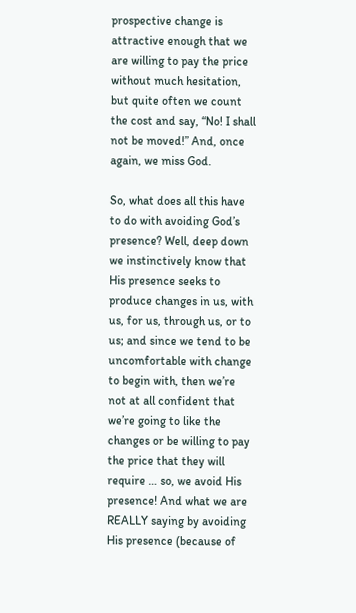prospective change is attractive enough that we are willing to pay the price without much hesitation, but quite often we count the cost and say, “No! I shall not be moved!” And, once again, we miss God.

So, what does all this have to do with avoiding God’s presence? Well, deep down we instinctively know that His presence seeks to produce changes in us, with us, for us, through us, or to us; and since we tend to be uncomfortable with change to begin with, then we’re not at all confident that we’re going to like the changes or be willing to pay the price that they will require … so, we avoid His presence! And what we are REALLY saying by avoiding His presence (because of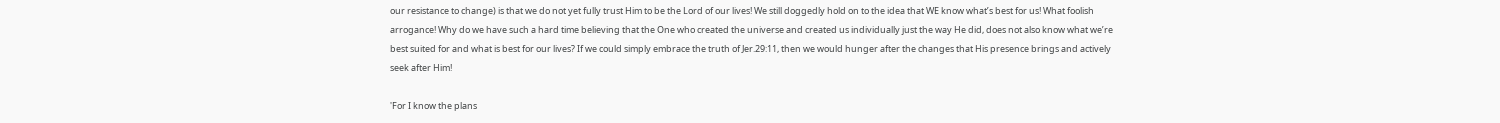our resistance to change) is that we do not yet fully trust Him to be the Lord of our lives! We still doggedly hold on to the idea that WE know what’s best for us! What foolish arrogance! Why do we have such a hard time believing that the One who created the universe and created us individually just the way He did, does not also know what we’re best suited for and what is best for our lives? If we could simply embrace the truth of Jer.29:11, then we would hunger after the changes that His presence brings and actively seek after Him!

'For I know the plans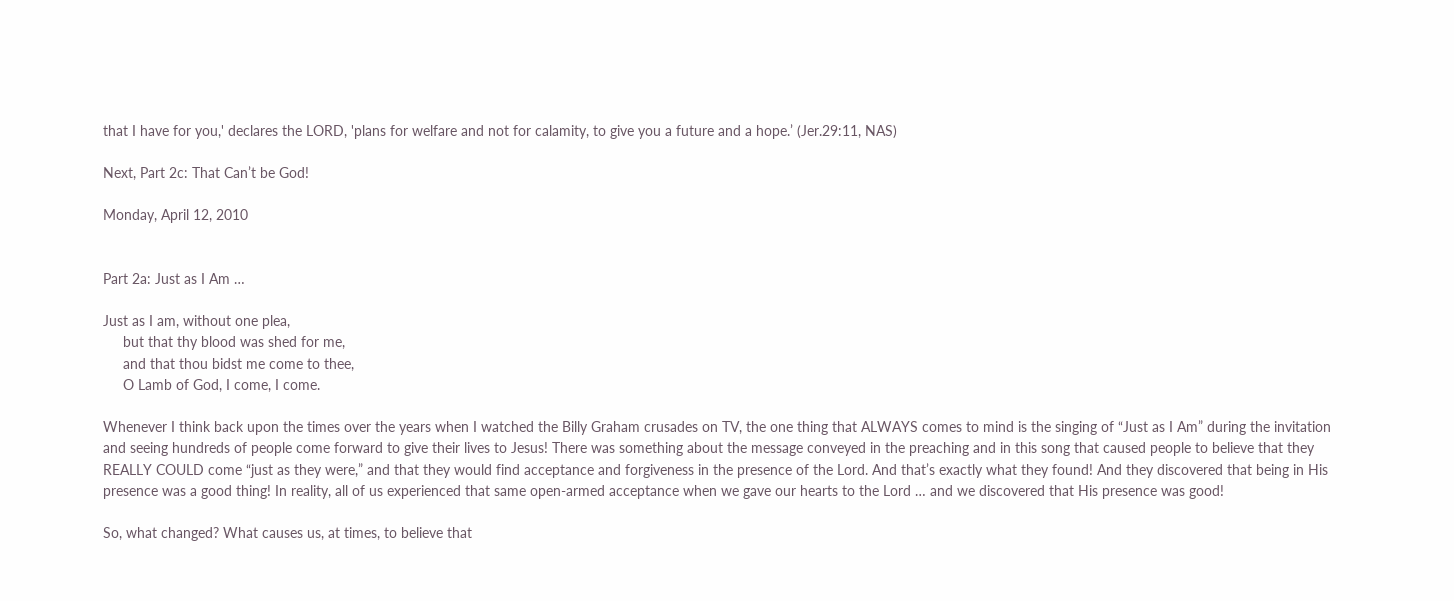that I have for you,' declares the LORD, 'plans for welfare and not for calamity, to give you a future and a hope.’ (Jer.29:11, NAS)

Next, Part 2c: That Can’t be God!

Monday, April 12, 2010


Part 2a: Just as I Am …

Just as I am, without one plea,
     but that thy blood was shed for me,
     and that thou bidst me come to thee,
     O Lamb of God, I come, I come.

Whenever I think back upon the times over the years when I watched the Billy Graham crusades on TV, the one thing that ALWAYS comes to mind is the singing of “Just as I Am” during the invitation and seeing hundreds of people come forward to give their lives to Jesus! There was something about the message conveyed in the preaching and in this song that caused people to believe that they REALLY COULD come “just as they were,” and that they would find acceptance and forgiveness in the presence of the Lord. And that’s exactly what they found! And they discovered that being in His presence was a good thing! In reality, all of us experienced that same open-armed acceptance when we gave our hearts to the Lord … and we discovered that His presence was good!

So, what changed? What causes us, at times, to believe that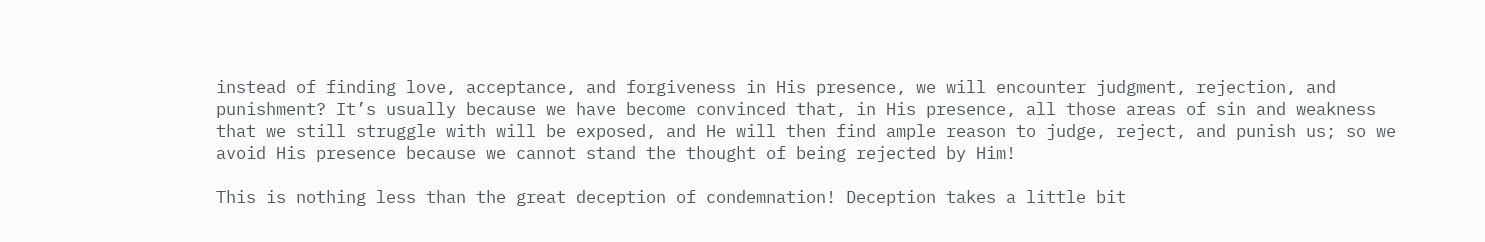instead of finding love, acceptance, and forgiveness in His presence, we will encounter judgment, rejection, and punishment? It’s usually because we have become convinced that, in His presence, all those areas of sin and weakness that we still struggle with will be exposed, and He will then find ample reason to judge, reject, and punish us; so we avoid His presence because we cannot stand the thought of being rejected by Him!

This is nothing less than the great deception of condemnation! Deception takes a little bit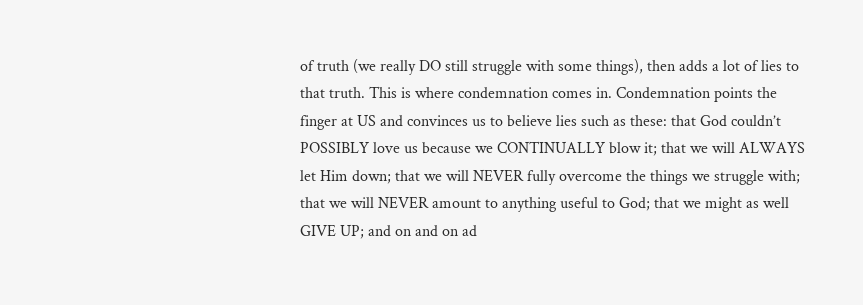of truth (we really DO still struggle with some things), then adds a lot of lies to that truth. This is where condemnation comes in. Condemnation points the finger at US and convinces us to believe lies such as these: that God couldn’t POSSIBLY love us because we CONTINUALLY blow it; that we will ALWAYS let Him down; that we will NEVER fully overcome the things we struggle with; that we will NEVER amount to anything useful to God; that we might as well GIVE UP; and on and on ad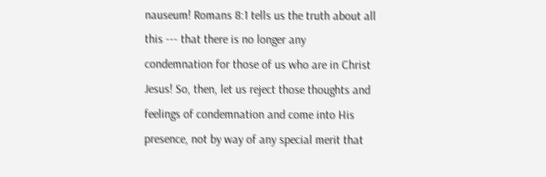nauseum! Romans 8:1 tells us the truth about all this --- that there is no longer any condemnation for those of us who are in Christ Jesus! So, then, let us reject those thoughts and feelings of condemnation and come into His presence, not by way of any special merit that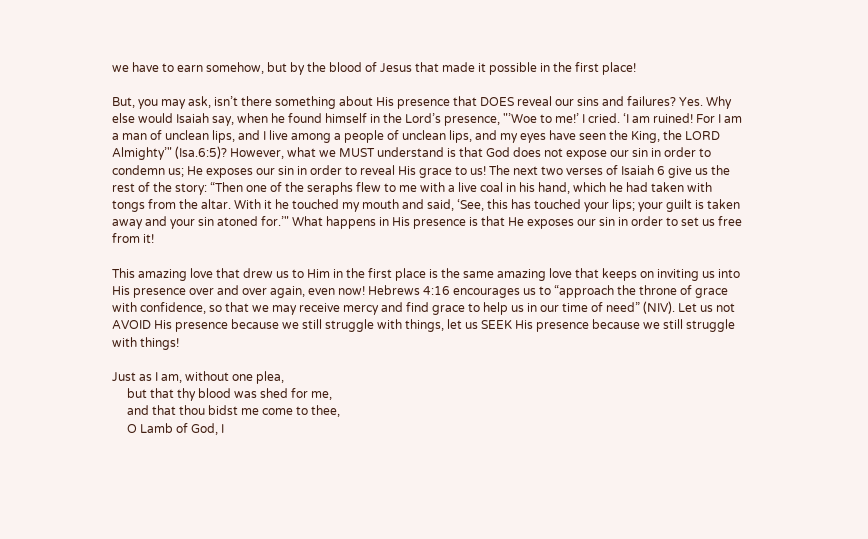we have to earn somehow, but by the blood of Jesus that made it possible in the first place!

But, you may ask, isn’t there something about His presence that DOES reveal our sins and failures? Yes. Why else would Isaiah say, when he found himself in the Lord’s presence, "’Woe to me!’ I cried. ‘I am ruined! For I am a man of unclean lips, and I live among a people of unclean lips, and my eyes have seen the King, the LORD Almighty’" (Isa.6:5)? However, what we MUST understand is that God does not expose our sin in order to condemn us; He exposes our sin in order to reveal His grace to us! The next two verses of Isaiah 6 give us the rest of the story: “Then one of the seraphs flew to me with a live coal in his hand, which he had taken with tongs from the altar. With it he touched my mouth and said, ‘See, this has touched your lips; your guilt is taken away and your sin atoned for.’" What happens in His presence is that He exposes our sin in order to set us free from it!

This amazing love that drew us to Him in the first place is the same amazing love that keeps on inviting us into His presence over and over again, even now! Hebrews 4:16 encourages us to “approach the throne of grace with confidence, so that we may receive mercy and find grace to help us in our time of need” (NIV). Let us not AVOID His presence because we still struggle with things, let us SEEK His presence because we still struggle with things!

Just as I am, without one plea,
     but that thy blood was shed for me,
     and that thou bidst me come to thee,
     O Lamb of God, I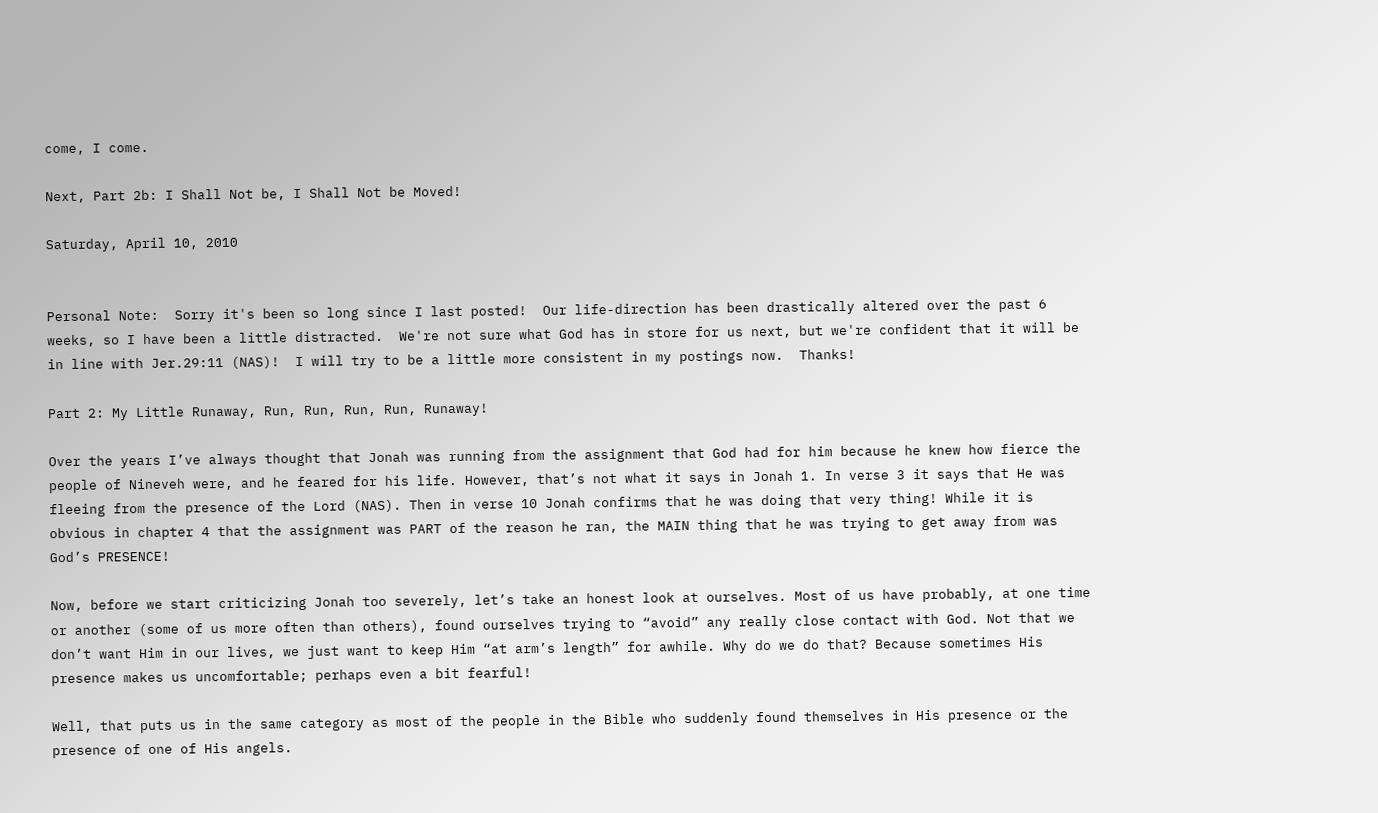come, I come.

Next, Part 2b: I Shall Not be, I Shall Not be Moved!

Saturday, April 10, 2010


Personal Note:  Sorry it's been so long since I last posted!  Our life-direction has been drastically altered over the past 6 weeks, so I have been a little distracted.  We're not sure what God has in store for us next, but we're confident that it will be in line with Jer.29:11 (NAS)!  I will try to be a little more consistent in my postings now.  Thanks!

Part 2: My Little Runaway, Run, Run, Run, Run, Runaway!

Over the years I’ve always thought that Jonah was running from the assignment that God had for him because he knew how fierce the people of Nineveh were, and he feared for his life. However, that’s not what it says in Jonah 1. In verse 3 it says that He was fleeing from the presence of the Lord (NAS). Then in verse 10 Jonah confirms that he was doing that very thing! While it is obvious in chapter 4 that the assignment was PART of the reason he ran, the MAIN thing that he was trying to get away from was God’s PRESENCE!

Now, before we start criticizing Jonah too severely, let’s take an honest look at ourselves. Most of us have probably, at one time or another (some of us more often than others), found ourselves trying to “avoid” any really close contact with God. Not that we don’t want Him in our lives, we just want to keep Him “at arm’s length” for awhile. Why do we do that? Because sometimes His presence makes us uncomfortable; perhaps even a bit fearful!

Well, that puts us in the same category as most of the people in the Bible who suddenly found themselves in His presence or the presence of one of His angels.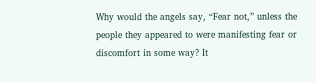Why would the angels say, “Fear not,” unless the people they appeared to were manifesting fear or discomfort in some way? It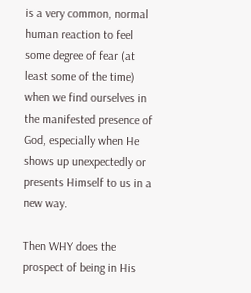is a very common, normal human reaction to feel some degree of fear (at least some of the time) when we find ourselves in the manifested presence of God, especially when He shows up unexpectedly or presents Himself to us in a new way.

Then WHY does the prospect of being in His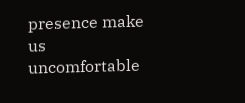presence make us uncomfortable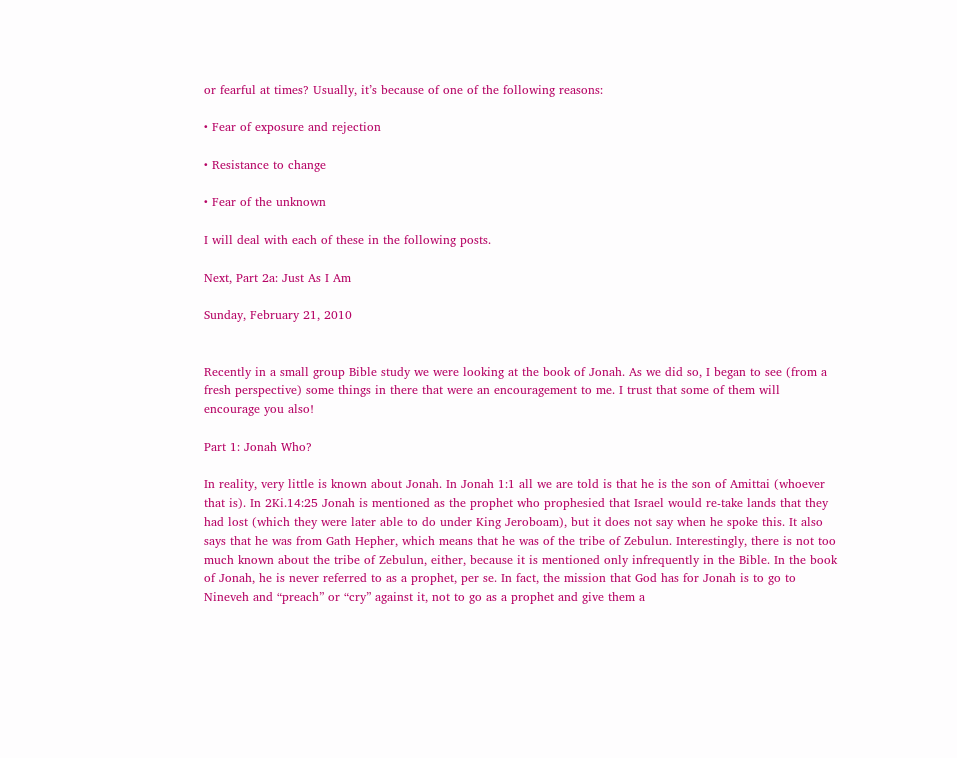or fearful at times? Usually, it’s because of one of the following reasons:

• Fear of exposure and rejection

• Resistance to change

• Fear of the unknown

I will deal with each of these in the following posts.

Next, Part 2a: Just As I Am

Sunday, February 21, 2010


Recently in a small group Bible study we were looking at the book of Jonah. As we did so, I began to see (from a fresh perspective) some things in there that were an encouragement to me. I trust that some of them will encourage you also!

Part 1: Jonah Who?

In reality, very little is known about Jonah. In Jonah 1:1 all we are told is that he is the son of Amittai (whoever that is). In 2Ki.14:25 Jonah is mentioned as the prophet who prophesied that Israel would re-take lands that they had lost (which they were later able to do under King Jeroboam), but it does not say when he spoke this. It also says that he was from Gath Hepher, which means that he was of the tribe of Zebulun. Interestingly, there is not too much known about the tribe of Zebulun, either, because it is mentioned only infrequently in the Bible. In the book of Jonah, he is never referred to as a prophet, per se. In fact, the mission that God has for Jonah is to go to Nineveh and “preach” or “cry” against it, not to go as a prophet and give them a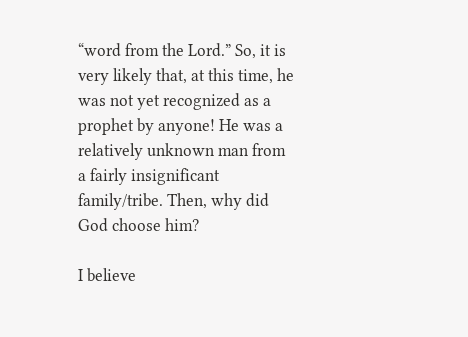“word from the Lord.” So, it is very likely that, at this time, he was not yet recognized as a prophet by anyone! He was a relatively unknown man from a fairly insignificant family/tribe. Then, why did God choose him?

I believe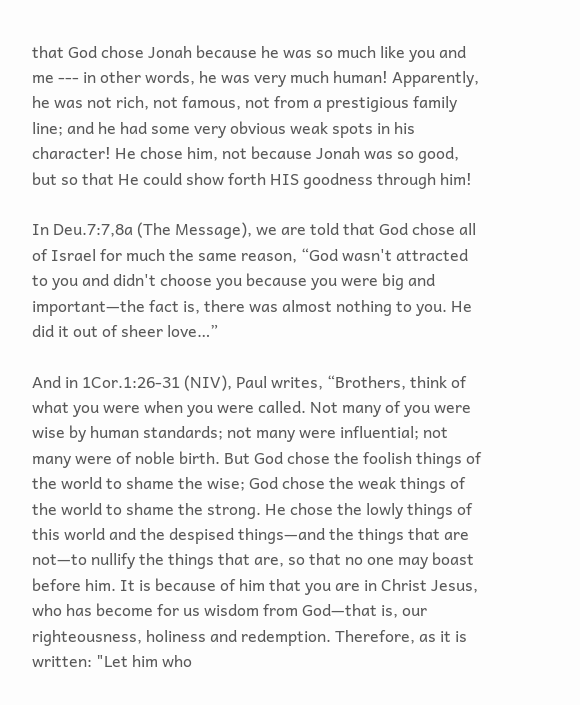that God chose Jonah because he was so much like you and me --- in other words, he was very much human! Apparently, he was not rich, not famous, not from a prestigious family line; and he had some very obvious weak spots in his character! He chose him, not because Jonah was so good, but so that He could show forth HIS goodness through him!

In Deu.7:7,8a (The Message), we are told that God chose all of Israel for much the same reason, “God wasn't attracted to you and didn't choose you because you were big and important—the fact is, there was almost nothing to you. He did it out of sheer love…”

And in 1Cor.1:26-31 (NIV), Paul writes, “Brothers, think of what you were when you were called. Not many of you were wise by human standards; not many were influential; not many were of noble birth. But God chose the foolish things of the world to shame the wise; God chose the weak things of the world to shame the strong. He chose the lowly things of this world and the despised things—and the things that are not—to nullify the things that are, so that no one may boast before him. It is because of him that you are in Christ Jesus, who has become for us wisdom from God—that is, our righteousness, holiness and redemption. Therefore, as it is written: "Let him who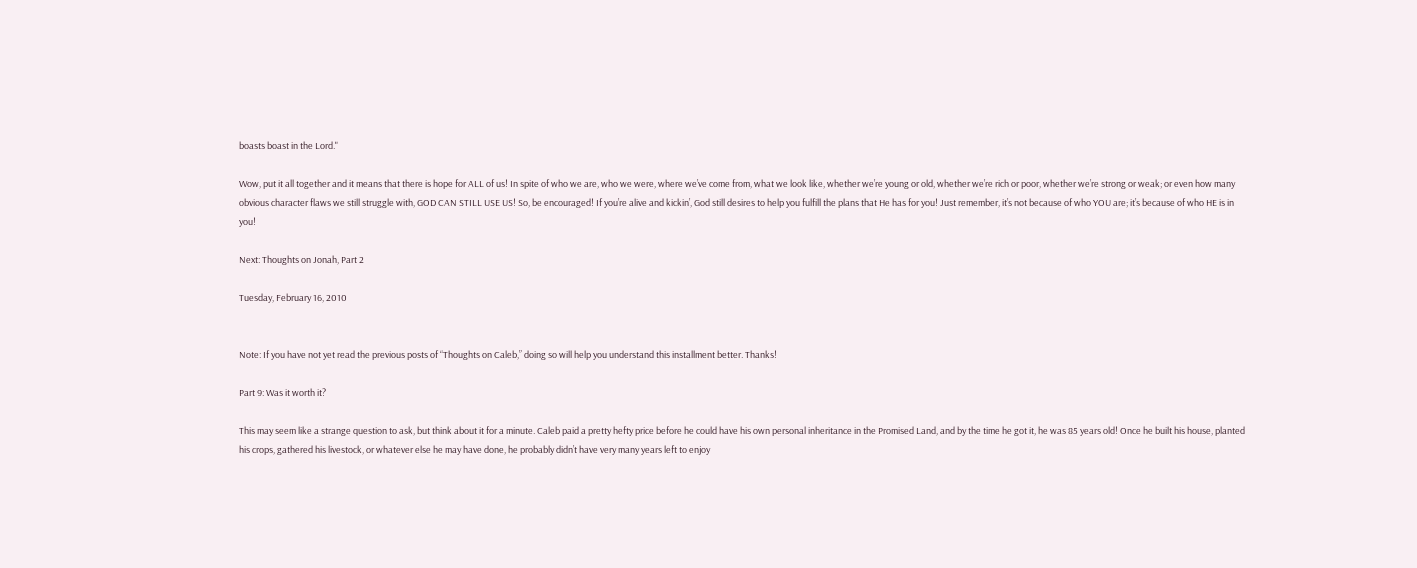boasts boast in the Lord."

Wow, put it all together and it means that there is hope for ALL of us! In spite of who we are, who we were, where we’ve come from, what we look like, whether we’re young or old, whether we’re rich or poor, whether we’re strong or weak; or even how many obvious character flaws we still struggle with, GOD CAN STILL USE US! So, be encouraged! If you’re alive and kickin’, God still desires to help you fulfill the plans that He has for you! Just remember, it’s not because of who YOU are; it’s because of who HE is in you!

Next: Thoughts on Jonah, Part 2

Tuesday, February 16, 2010


Note: If you have not yet read the previous posts of “Thoughts on Caleb,” doing so will help you understand this installment better. Thanks!

Part 9: Was it worth it?

This may seem like a strange question to ask, but think about it for a minute. Caleb paid a pretty hefty price before he could have his own personal inheritance in the Promised Land, and by the time he got it, he was 85 years old! Once he built his house, planted his crops, gathered his livestock, or whatever else he may have done, he probably didn’t have very many years left to enjoy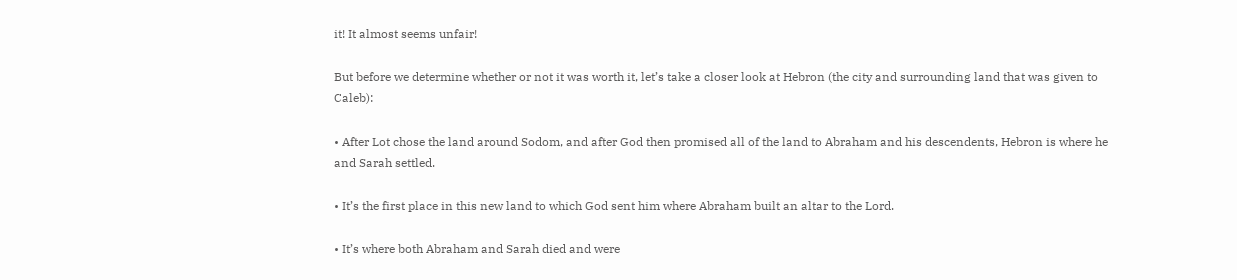it! It almost seems unfair!

But before we determine whether or not it was worth it, let’s take a closer look at Hebron (the city and surrounding land that was given to Caleb):

• After Lot chose the land around Sodom, and after God then promised all of the land to Abraham and his descendents, Hebron is where he and Sarah settled.

• It’s the first place in this new land to which God sent him where Abraham built an altar to the Lord.

• It’s where both Abraham and Sarah died and were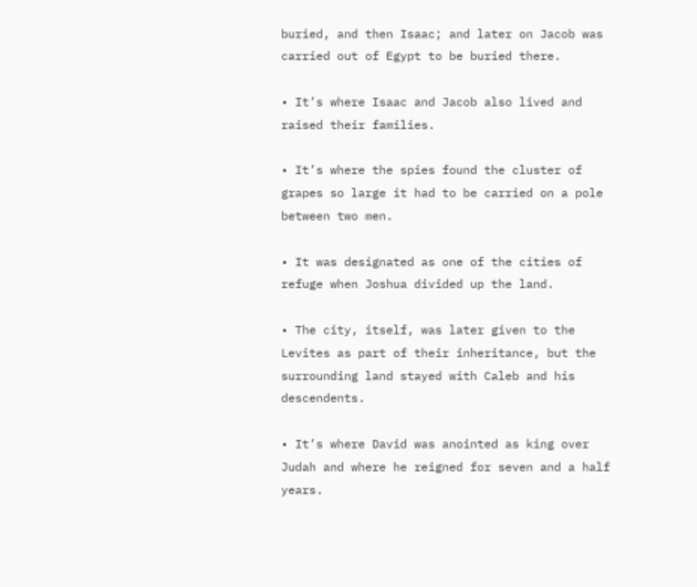buried, and then Isaac; and later on Jacob was carried out of Egypt to be buried there.

• It’s where Isaac and Jacob also lived and raised their families.

• It’s where the spies found the cluster of grapes so large it had to be carried on a pole between two men.

• It was designated as one of the cities of refuge when Joshua divided up the land.

• The city, itself, was later given to the Levites as part of their inheritance, but the surrounding land stayed with Caleb and his descendents.

• It’s where David was anointed as king over Judah and where he reigned for seven and a half years.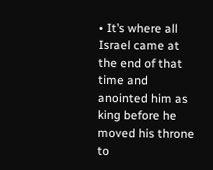• It’s where all Israel came at the end of that time and anointed him as king before he moved his throne to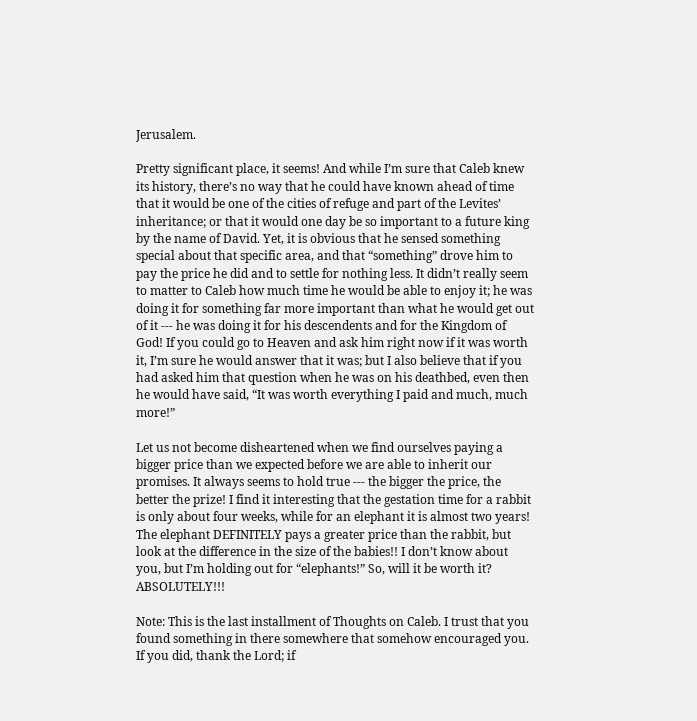Jerusalem.

Pretty significant place, it seems! And while I’m sure that Caleb knew its history, there’s no way that he could have known ahead of time that it would be one of the cities of refuge and part of the Levites’ inheritance; or that it would one day be so important to a future king by the name of David. Yet, it is obvious that he sensed something special about that specific area, and that “something” drove him to pay the price he did and to settle for nothing less. It didn’t really seem to matter to Caleb how much time he would be able to enjoy it; he was doing it for something far more important than what he would get out of it --- he was doing it for his descendents and for the Kingdom of God! If you could go to Heaven and ask him right now if it was worth it, I’m sure he would answer that it was; but I also believe that if you had asked him that question when he was on his deathbed, even then he would have said, “It was worth everything I paid and much, much more!”

Let us not become disheartened when we find ourselves paying a bigger price than we expected before we are able to inherit our promises. It always seems to hold true --- the bigger the price, the better the prize! I find it interesting that the gestation time for a rabbit is only about four weeks, while for an elephant it is almost two years! The elephant DEFINITELY pays a greater price than the rabbit, but look at the difference in the size of the babies!! I don’t know about you, but I’m holding out for “elephants!” So, will it be worth it? ABSOLUTELY!!!

Note: This is the last installment of Thoughts on Caleb. I trust that you found something in there somewhere that somehow encouraged you. If you did, thank the Lord; if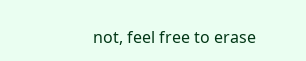not, feel free to erase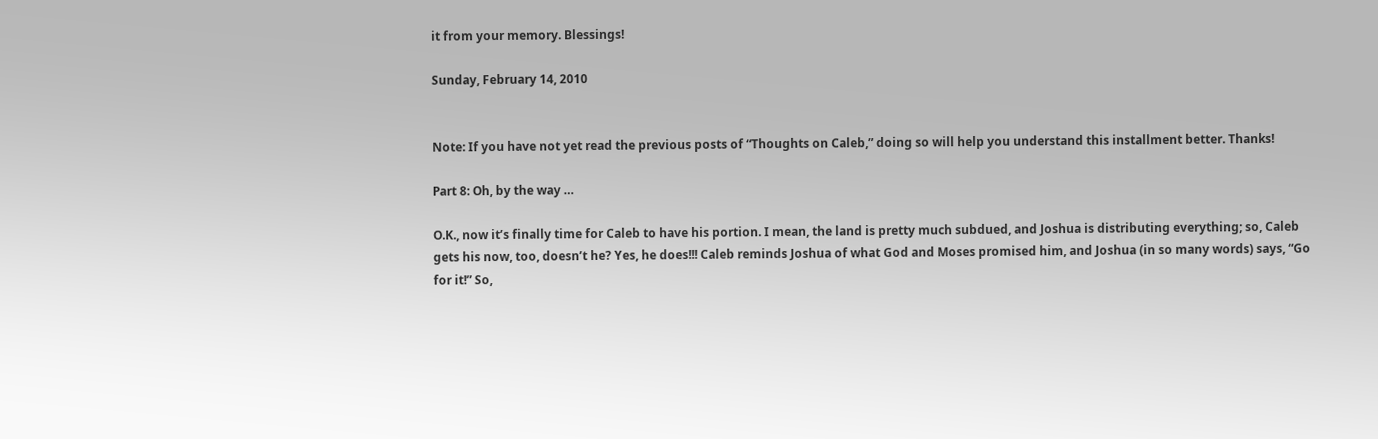it from your memory. Blessings!

Sunday, February 14, 2010


Note: If you have not yet read the previous posts of “Thoughts on Caleb,” doing so will help you understand this installment better. Thanks!

Part 8: Oh, by the way …

O.K., now it’s finally time for Caleb to have his portion. I mean, the land is pretty much subdued, and Joshua is distributing everything; so, Caleb gets his now, too, doesn’t he? Yes, he does!!! Caleb reminds Joshua of what God and Moses promised him, and Joshua (in so many words) says, “Go for it!” So,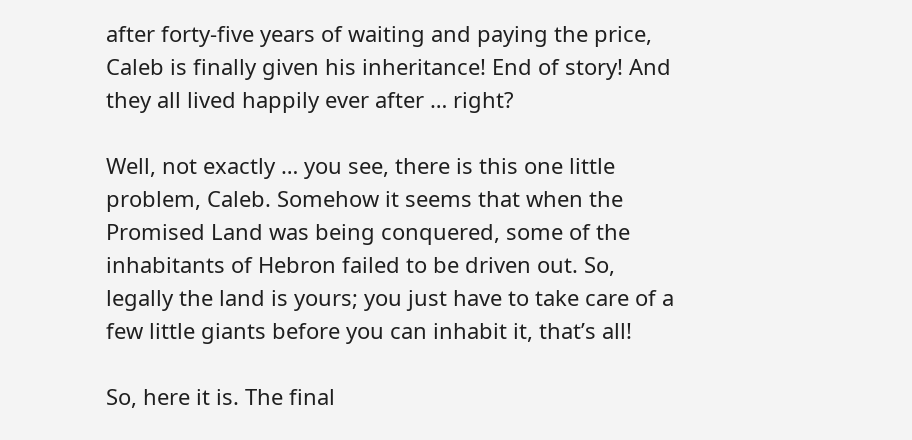after forty-five years of waiting and paying the price, Caleb is finally given his inheritance! End of story! And they all lived happily ever after … right?

Well, not exactly … you see, there is this one little problem, Caleb. Somehow it seems that when the Promised Land was being conquered, some of the inhabitants of Hebron failed to be driven out. So, legally the land is yours; you just have to take care of a few little giants before you can inhabit it, that’s all!

So, here it is. The final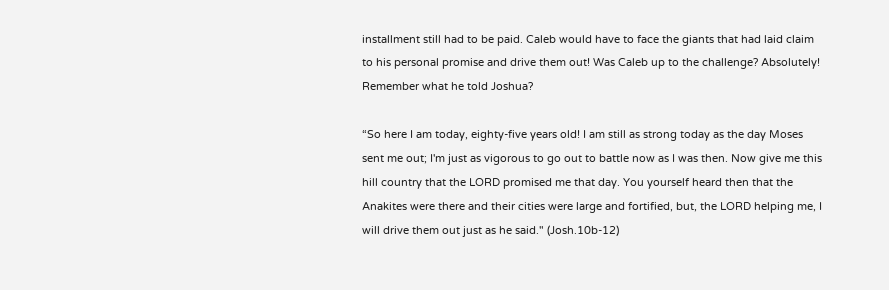installment still had to be paid. Caleb would have to face the giants that had laid claim to his personal promise and drive them out! Was Caleb up to the challenge? Absolutely! Remember what he told Joshua?

“So here I am today, eighty-five years old! I am still as strong today as the day Moses sent me out; I'm just as vigorous to go out to battle now as I was then. Now give me this hill country that the LORD promised me that day. You yourself heard then that the Anakites were there and their cities were large and fortified, but, the LORD helping me, I will drive them out just as he said." (Josh.10b-12)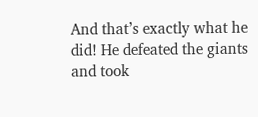And that’s exactly what he did! He defeated the giants and took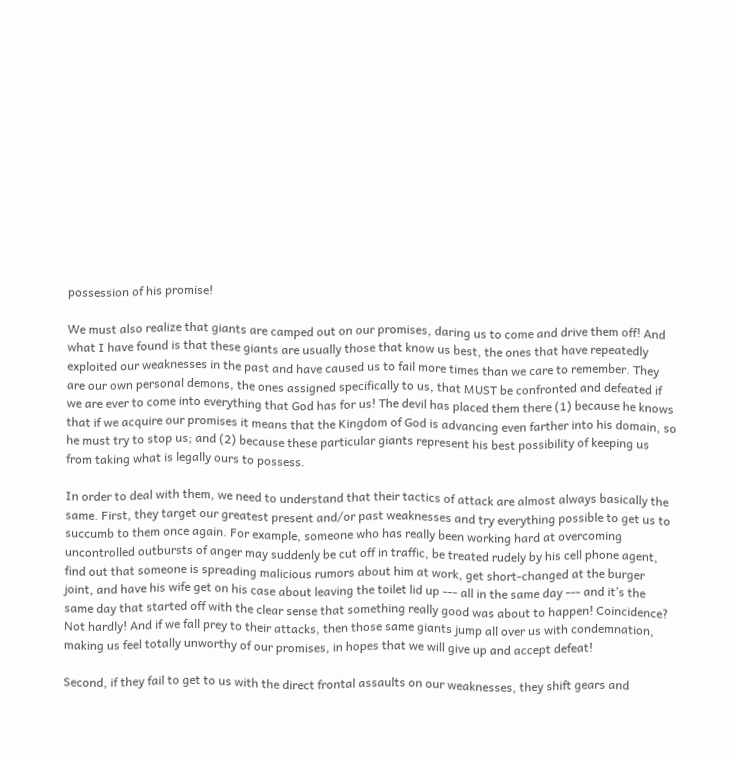possession of his promise!

We must also realize that giants are camped out on our promises, daring us to come and drive them off! And what I have found is that these giants are usually those that know us best, the ones that have repeatedly exploited our weaknesses in the past and have caused us to fail more times than we care to remember. They are our own personal demons, the ones assigned specifically to us, that MUST be confronted and defeated if we are ever to come into everything that God has for us! The devil has placed them there (1) because he knows that if we acquire our promises it means that the Kingdom of God is advancing even farther into his domain, so he must try to stop us; and (2) because these particular giants represent his best possibility of keeping us from taking what is legally ours to possess.

In order to deal with them, we need to understand that their tactics of attack are almost always basically the same. First, they target our greatest present and/or past weaknesses and try everything possible to get us to succumb to them once again. For example, someone who has really been working hard at overcoming uncontrolled outbursts of anger may suddenly be cut off in traffic, be treated rudely by his cell phone agent, find out that someone is spreading malicious rumors about him at work, get short-changed at the burger joint, and have his wife get on his case about leaving the toilet lid up --- all in the same day --- and it’s the same day that started off with the clear sense that something really good was about to happen! Coincidence? Not hardly! And if we fall prey to their attacks, then those same giants jump all over us with condemnation, making us feel totally unworthy of our promises, in hopes that we will give up and accept defeat!

Second, if they fail to get to us with the direct frontal assaults on our weaknesses, they shift gears and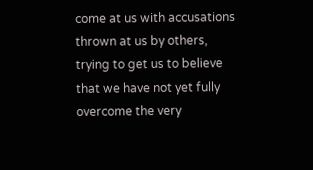come at us with accusations thrown at us by others, trying to get us to believe that we have not yet fully overcome the very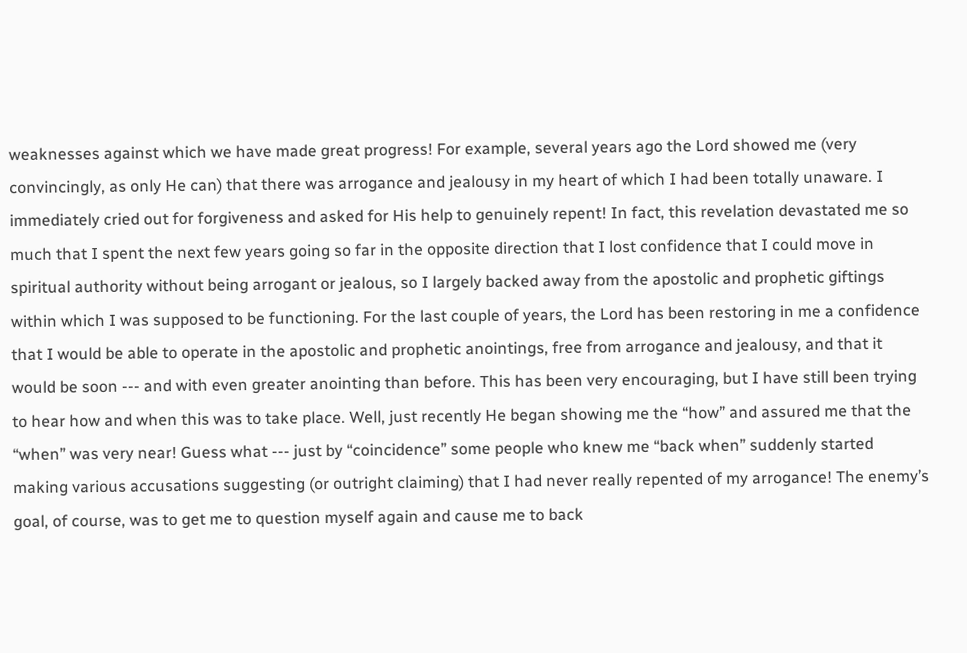weaknesses against which we have made great progress! For example, several years ago the Lord showed me (very convincingly, as only He can) that there was arrogance and jealousy in my heart of which I had been totally unaware. I immediately cried out for forgiveness and asked for His help to genuinely repent! In fact, this revelation devastated me so much that I spent the next few years going so far in the opposite direction that I lost confidence that I could move in spiritual authority without being arrogant or jealous, so I largely backed away from the apostolic and prophetic giftings within which I was supposed to be functioning. For the last couple of years, the Lord has been restoring in me a confidence that I would be able to operate in the apostolic and prophetic anointings, free from arrogance and jealousy, and that it would be soon --- and with even greater anointing than before. This has been very encouraging, but I have still been trying to hear how and when this was to take place. Well, just recently He began showing me the “how” and assured me that the “when” was very near! Guess what --- just by “coincidence” some people who knew me “back when” suddenly started making various accusations suggesting (or outright claiming) that I had never really repented of my arrogance! The enemy’s goal, of course, was to get me to question myself again and cause me to back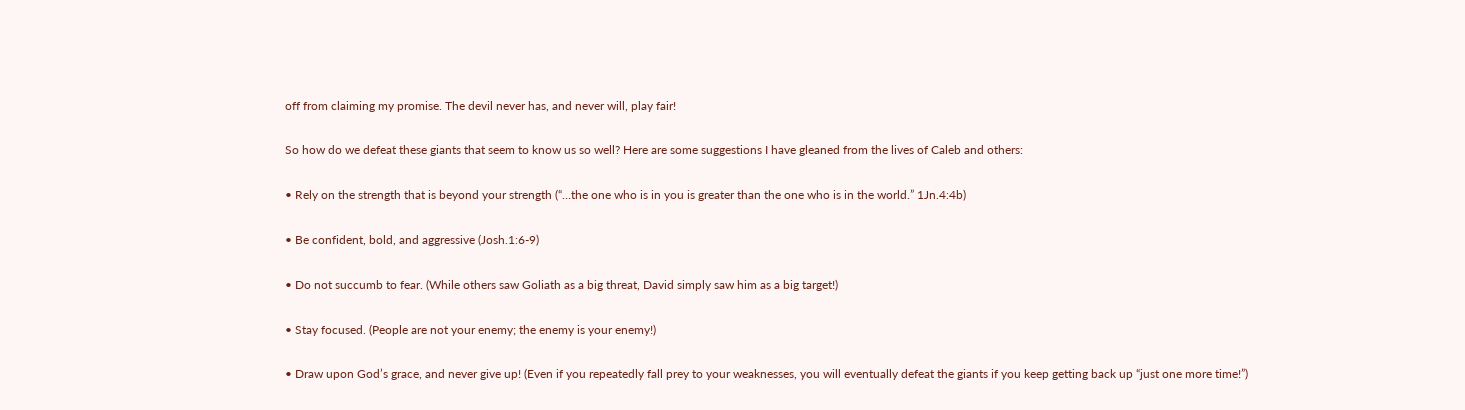off from claiming my promise. The devil never has, and never will, play fair!

So how do we defeat these giants that seem to know us so well? Here are some suggestions I have gleaned from the lives of Caleb and others:

• Rely on the strength that is beyond your strength (“…the one who is in you is greater than the one who is in the world.” 1Jn.4:4b)

• Be confident, bold, and aggressive (Josh.1:6-9)

• Do not succumb to fear. (While others saw Goliath as a big threat, David simply saw him as a big target!)

• Stay focused. (People are not your enemy; the enemy is your enemy!)

• Draw upon God’s grace, and never give up! (Even if you repeatedly fall prey to your weaknesses, you will eventually defeat the giants if you keep getting back up “just one more time!”)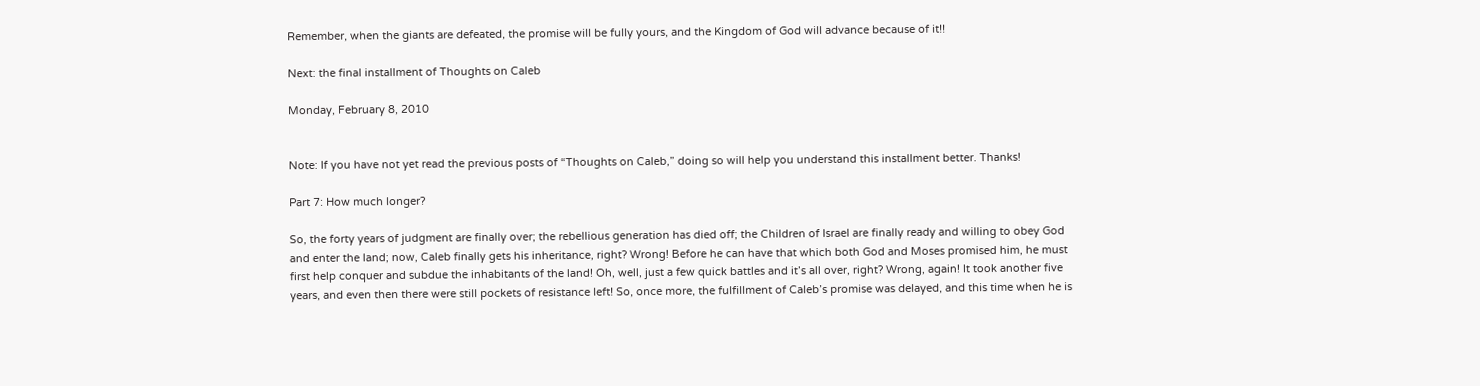Remember, when the giants are defeated, the promise will be fully yours, and the Kingdom of God will advance because of it!!

Next: the final installment of Thoughts on Caleb

Monday, February 8, 2010


Note: If you have not yet read the previous posts of “Thoughts on Caleb,” doing so will help you understand this installment better. Thanks!

Part 7: How much longer?

So, the forty years of judgment are finally over; the rebellious generation has died off; the Children of Israel are finally ready and willing to obey God and enter the land; now, Caleb finally gets his inheritance, right? Wrong! Before he can have that which both God and Moses promised him, he must first help conquer and subdue the inhabitants of the land! Oh, well, just a few quick battles and it’s all over, right? Wrong, again! It took another five years, and even then there were still pockets of resistance left! So, once more, the fulfillment of Caleb’s promise was delayed, and this time when he is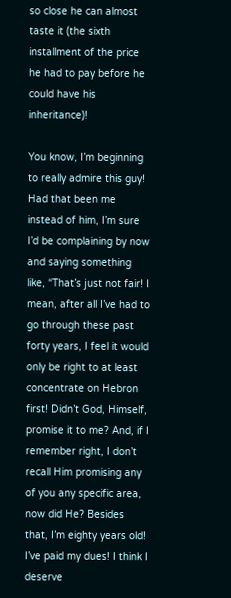so close he can almost taste it (the sixth installment of the price he had to pay before he could have his inheritance)!

You know, I’m beginning to really admire this guy! Had that been me instead of him, I’m sure I’d be complaining by now and saying something like, “That’s just not fair! I mean, after all I’ve had to go through these past forty years, I feel it would only be right to at least concentrate on Hebron first! Didn’t God, Himself, promise it to me? And, if I remember right, I don’t recall Him promising any of you any specific area, now did He? Besides that, I’m eighty years old! I’ve paid my dues! I think I deserve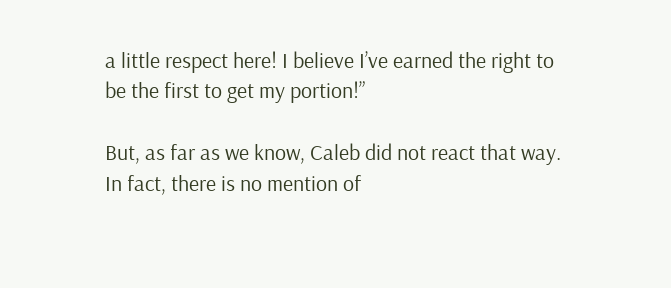a little respect here! I believe I’ve earned the right to be the first to get my portion!”

But, as far as we know, Caleb did not react that way. In fact, there is no mention of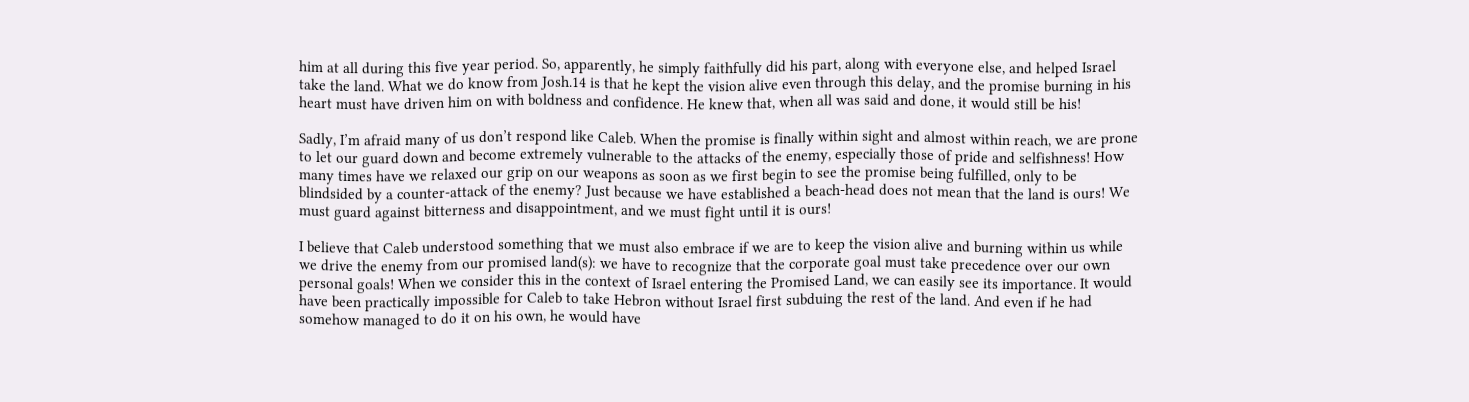him at all during this five year period. So, apparently, he simply faithfully did his part, along with everyone else, and helped Israel take the land. What we do know from Josh.14 is that he kept the vision alive even through this delay, and the promise burning in his heart must have driven him on with boldness and confidence. He knew that, when all was said and done, it would still be his!

Sadly, I’m afraid many of us don’t respond like Caleb. When the promise is finally within sight and almost within reach, we are prone to let our guard down and become extremely vulnerable to the attacks of the enemy, especially those of pride and selfishness! How many times have we relaxed our grip on our weapons as soon as we first begin to see the promise being fulfilled, only to be blindsided by a counter-attack of the enemy? Just because we have established a beach-head does not mean that the land is ours! We must guard against bitterness and disappointment, and we must fight until it is ours!

I believe that Caleb understood something that we must also embrace if we are to keep the vision alive and burning within us while we drive the enemy from our promised land(s): we have to recognize that the corporate goal must take precedence over our own personal goals! When we consider this in the context of Israel entering the Promised Land, we can easily see its importance. It would have been practically impossible for Caleb to take Hebron without Israel first subduing the rest of the land. And even if he had somehow managed to do it on his own, he would have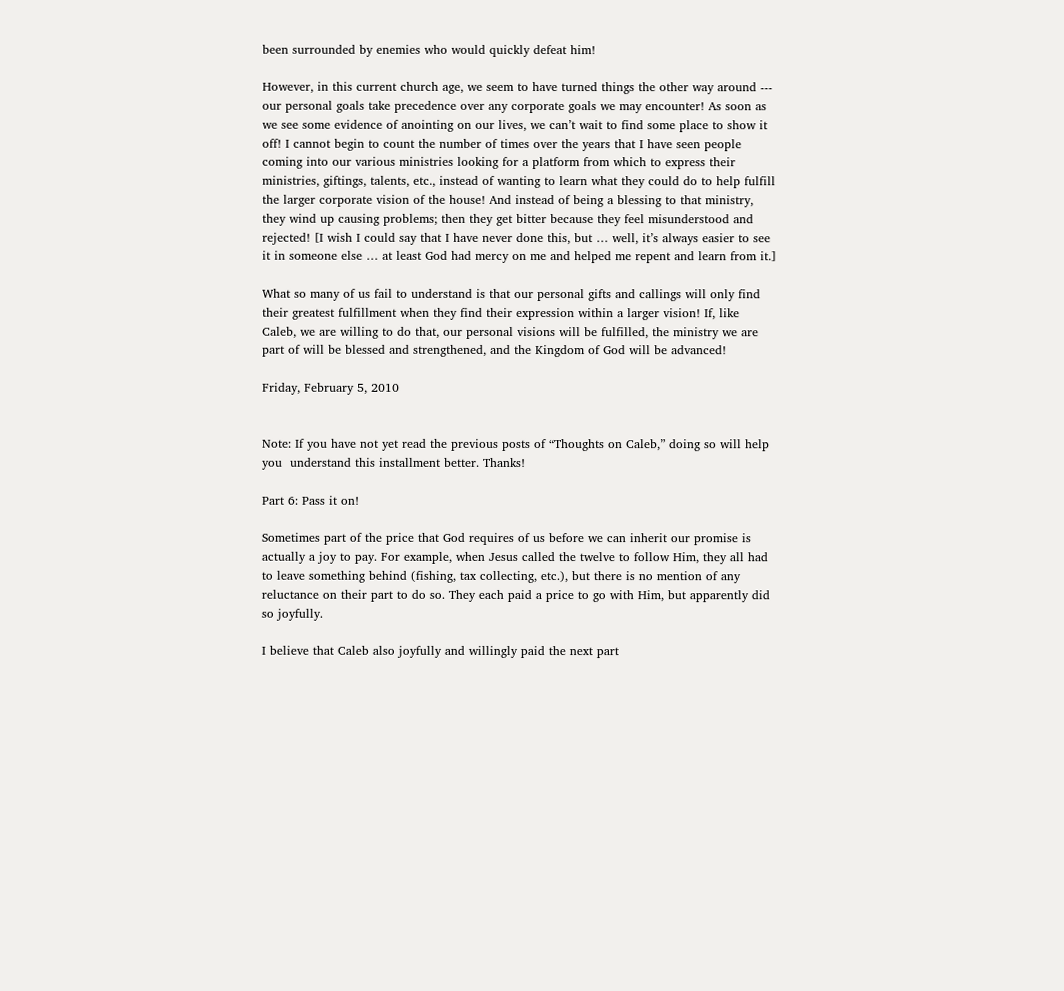been surrounded by enemies who would quickly defeat him!

However, in this current church age, we seem to have turned things the other way around --- our personal goals take precedence over any corporate goals we may encounter! As soon as we see some evidence of anointing on our lives, we can’t wait to find some place to show it off! I cannot begin to count the number of times over the years that I have seen people coming into our various ministries looking for a platform from which to express their ministries, giftings, talents, etc., instead of wanting to learn what they could do to help fulfill the larger corporate vision of the house! And instead of being a blessing to that ministry, they wind up causing problems; then they get bitter because they feel misunderstood and rejected! [I wish I could say that I have never done this, but … well, it’s always easier to see it in someone else … at least God had mercy on me and helped me repent and learn from it.]

What so many of us fail to understand is that our personal gifts and callings will only find their greatest fulfillment when they find their expression within a larger vision! If, like Caleb, we are willing to do that, our personal visions will be fulfilled, the ministry we are part of will be blessed and strengthened, and the Kingdom of God will be advanced!

Friday, February 5, 2010


Note: If you have not yet read the previous posts of “Thoughts on Caleb,” doing so will help you  understand this installment better. Thanks!

Part 6: Pass it on!

Sometimes part of the price that God requires of us before we can inherit our promise is actually a joy to pay. For example, when Jesus called the twelve to follow Him, they all had to leave something behind (fishing, tax collecting, etc.), but there is no mention of any reluctance on their part to do so. They each paid a price to go with Him, but apparently did so joyfully.

I believe that Caleb also joyfully and willingly paid the next part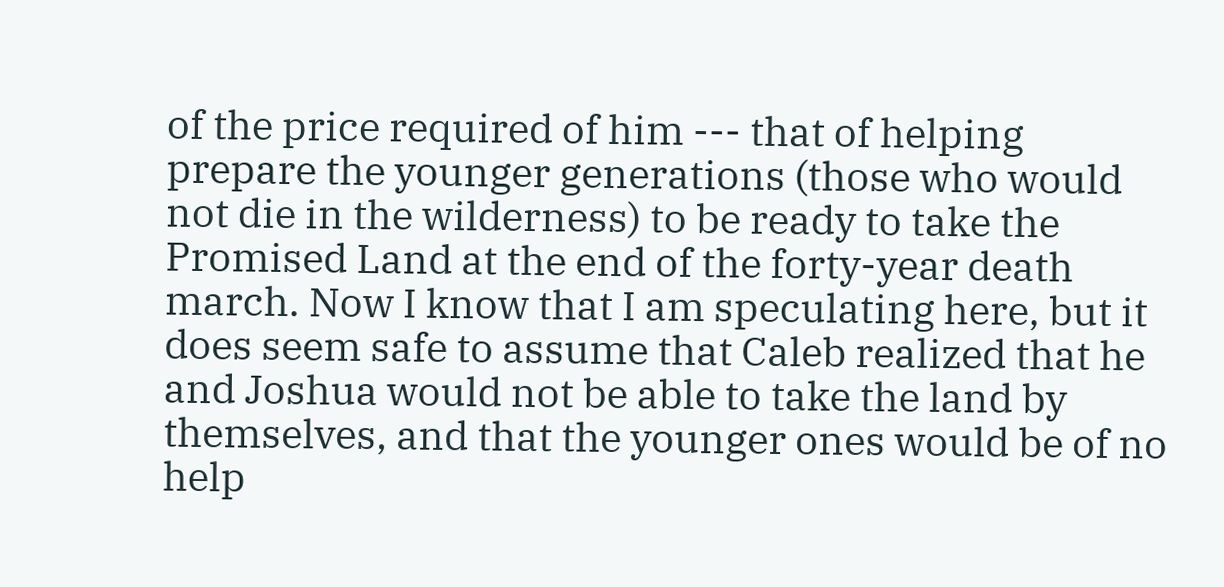of the price required of him --- that of helping prepare the younger generations (those who would not die in the wilderness) to be ready to take the Promised Land at the end of the forty-year death march. Now I know that I am speculating here, but it does seem safe to assume that Caleb realized that he and Joshua would not be able to take the land by themselves, and that the younger ones would be of no help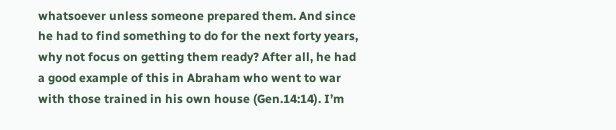whatsoever unless someone prepared them. And since he had to find something to do for the next forty years, why not focus on getting them ready? After all, he had a good example of this in Abraham who went to war with those trained in his own house (Gen.14:14). I’m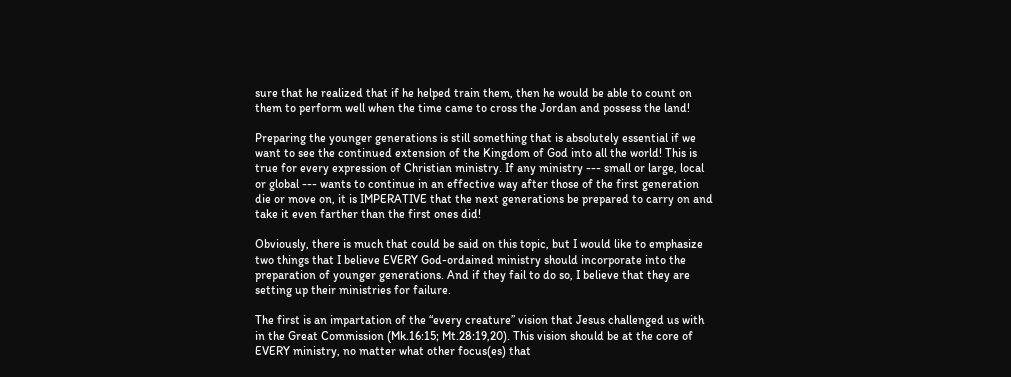sure that he realized that if he helped train them, then he would be able to count on them to perform well when the time came to cross the Jordan and possess the land!

Preparing the younger generations is still something that is absolutely essential if we want to see the continued extension of the Kingdom of God into all the world! This is true for every expression of Christian ministry. If any ministry --- small or large, local or global --- wants to continue in an effective way after those of the first generation die or move on, it is IMPERATIVE that the next generations be prepared to carry on and take it even farther than the first ones did!

Obviously, there is much that could be said on this topic, but I would like to emphasize two things that I believe EVERY God-ordained ministry should incorporate into the preparation of younger generations. And if they fail to do so, I believe that they are setting up their ministries for failure.

The first is an impartation of the “every creature” vision that Jesus challenged us with in the Great Commission (Mk.16:15; Mt.28:19,20). This vision should be at the core of EVERY ministry, no matter what other focus(es) that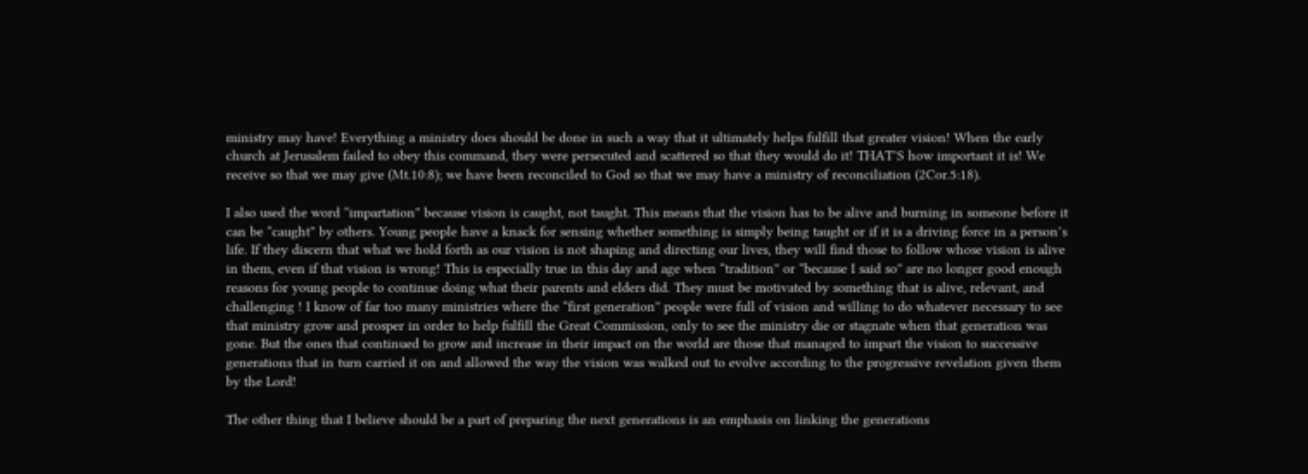ministry may have! Everything a ministry does should be done in such a way that it ultimately helps fulfill that greater vision! When the early church at Jerusalem failed to obey this command, they were persecuted and scattered so that they would do it! THAT’S how important it is! We receive so that we may give (Mt.10:8); we have been reconciled to God so that we may have a ministry of reconciliation (2Cor.5:18).

I also used the word “impartation” because vision is caught, not taught. This means that the vision has to be alive and burning in someone before it can be “caught” by others. Young people have a knack for sensing whether something is simply being taught or if it is a driving force in a person’s life. If they discern that what we hold forth as our vision is not shaping and directing our lives, they will find those to follow whose vision is alive in them, even if that vision is wrong! This is especially true in this day and age when “tradition” or “because I said so” are no longer good enough reasons for young people to continue doing what their parents and elders did. They must be motivated by something that is alive, relevant, and challenging ! I know of far too many ministries where the “first generation” people were full of vision and willing to do whatever necessary to see that ministry grow and prosper in order to help fulfill the Great Commission, only to see the ministry die or stagnate when that generation was gone. But the ones that continued to grow and increase in their impact on the world are those that managed to impart the vision to successive generations that in turn carried it on and allowed the way the vision was walked out to evolve according to the progressive revelation given them by the Lord!

The other thing that I believe should be a part of preparing the next generations is an emphasis on linking the generations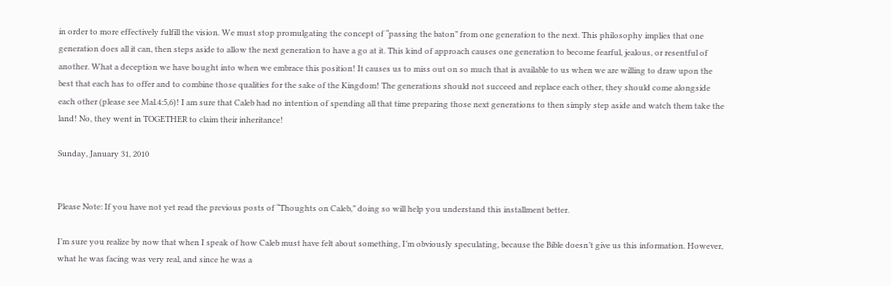in order to more effectively fulfill the vision. We must stop promulgating the concept of “passing the baton” from one generation to the next. This philosophy implies that one generation does all it can, then steps aside to allow the next generation to have a go at it. This kind of approach causes one generation to become fearful, jealous, or resentful of another. What a deception we have bought into when we embrace this position! It causes us to miss out on so much that is available to us when we are willing to draw upon the best that each has to offer and to combine those qualities for the sake of the Kingdom! The generations should not succeed and replace each other, they should come alongside each other (please see Mal.4:5,6)! I am sure that Caleb had no intention of spending all that time preparing those next generations to then simply step aside and watch them take the land! No, they went in TOGETHER to claim their inheritance!

Sunday, January 31, 2010


Please Note: If you have not yet read the previous posts of “Thoughts on Caleb,” doing so will help you understand this installment better.

I’m sure you realize by now that when I speak of how Caleb must have felt about something, I’m obviously speculating, because the Bible doesn’t give us this information. However, what he was facing was very real, and since he was a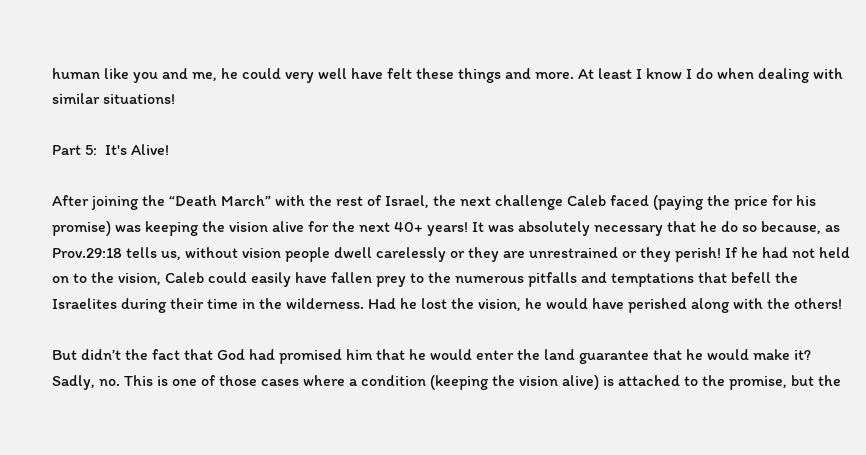human like you and me, he could very well have felt these things and more. At least I know I do when dealing with similar situations!

Part 5:  It's Alive!

After joining the “Death March” with the rest of Israel, the next challenge Caleb faced (paying the price for his promise) was keeping the vision alive for the next 40+ years! It was absolutely necessary that he do so because, as Prov.29:18 tells us, without vision people dwell carelessly or they are unrestrained or they perish! If he had not held on to the vision, Caleb could easily have fallen prey to the numerous pitfalls and temptations that befell the Israelites during their time in the wilderness. Had he lost the vision, he would have perished along with the others!

But didn’t the fact that God had promised him that he would enter the land guarantee that he would make it? Sadly, no. This is one of those cases where a condition (keeping the vision alive) is attached to the promise, but the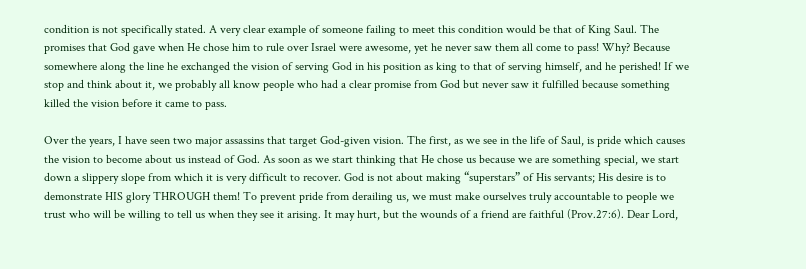condition is not specifically stated. A very clear example of someone failing to meet this condition would be that of King Saul. The promises that God gave when He chose him to rule over Israel were awesome, yet he never saw them all come to pass! Why? Because somewhere along the line he exchanged the vision of serving God in his position as king to that of serving himself, and he perished! If we stop and think about it, we probably all know people who had a clear promise from God but never saw it fulfilled because something killed the vision before it came to pass.

Over the years, I have seen two major assassins that target God-given vision. The first, as we see in the life of Saul, is pride which causes the vision to become about us instead of God. As soon as we start thinking that He chose us because we are something special, we start down a slippery slope from which it is very difficult to recover. God is not about making “superstars” of His servants; His desire is to demonstrate HIS glory THROUGH them! To prevent pride from derailing us, we must make ourselves truly accountable to people we trust who will be willing to tell us when they see it arising. It may hurt, but the wounds of a friend are faithful (Prov.27:6). Dear Lord,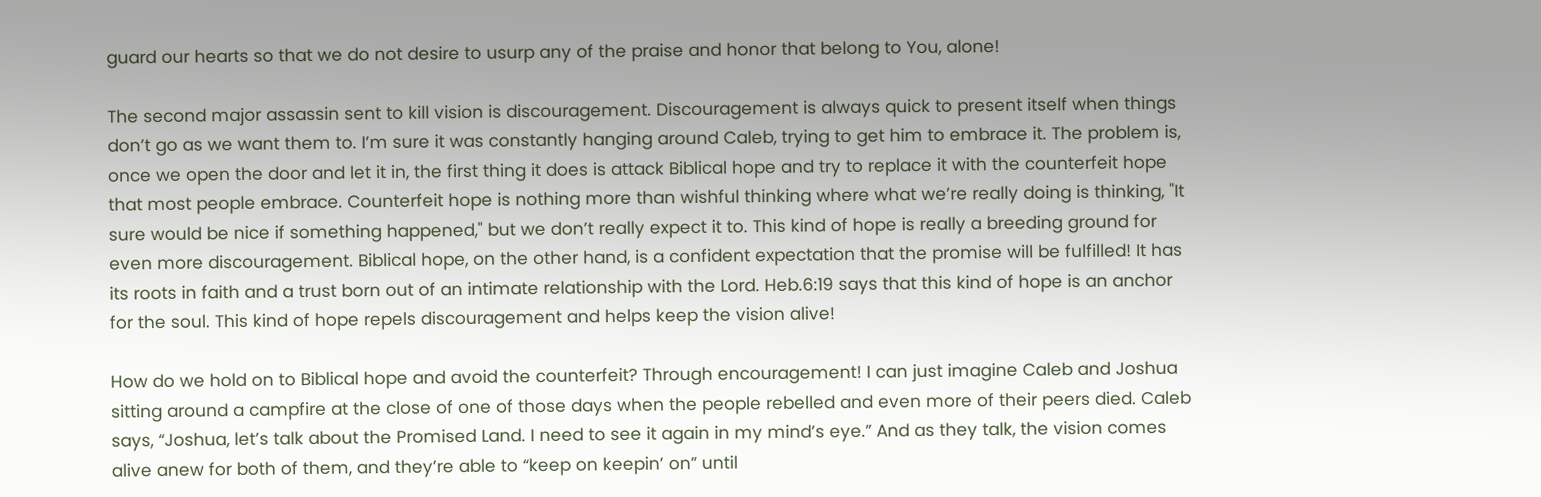guard our hearts so that we do not desire to usurp any of the praise and honor that belong to You, alone!

The second major assassin sent to kill vision is discouragement. Discouragement is always quick to present itself when things don’t go as we want them to. I’m sure it was constantly hanging around Caleb, trying to get him to embrace it. The problem is, once we open the door and let it in, the first thing it does is attack Biblical hope and try to replace it with the counterfeit hope that most people embrace. Counterfeit hope is nothing more than wishful thinking where what we’re really doing is thinking, "It sure would be nice if something happened," but we don’t really expect it to. This kind of hope is really a breeding ground for even more discouragement. Biblical hope, on the other hand, is a confident expectation that the promise will be fulfilled! It has its roots in faith and a trust born out of an intimate relationship with the Lord. Heb.6:19 says that this kind of hope is an anchor for the soul. This kind of hope repels discouragement and helps keep the vision alive!

How do we hold on to Biblical hope and avoid the counterfeit? Through encouragement! I can just imagine Caleb and Joshua sitting around a campfire at the close of one of those days when the people rebelled and even more of their peers died. Caleb says, “Joshua, let’s talk about the Promised Land. I need to see it again in my mind’s eye.” And as they talk, the vision comes alive anew for both of them, and they’re able to “keep on keepin’ on” until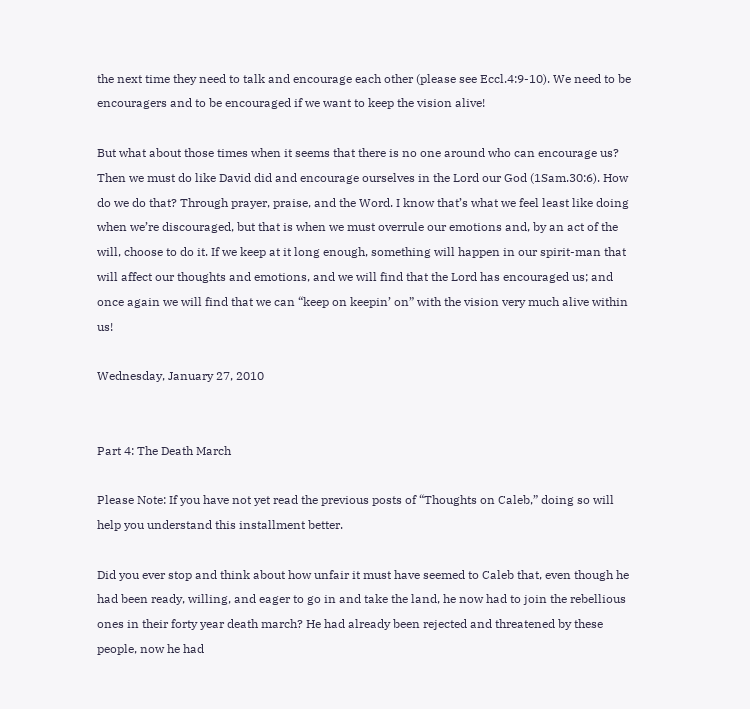the next time they need to talk and encourage each other (please see Eccl.4:9-10). We need to be encouragers and to be encouraged if we want to keep the vision alive!

But what about those times when it seems that there is no one around who can encourage us? Then we must do like David did and encourage ourselves in the Lord our God (1Sam.30:6). How do we do that? Through prayer, praise, and the Word. I know that’s what we feel least like doing when we’re discouraged, but that is when we must overrule our emotions and, by an act of the will, choose to do it. If we keep at it long enough, something will happen in our spirit-man that will affect our thoughts and emotions, and we will find that the Lord has encouraged us; and once again we will find that we can “keep on keepin’ on” with the vision very much alive within us!

Wednesday, January 27, 2010


Part 4: The Death March

Please Note: If you have not yet read the previous posts of “Thoughts on Caleb,” doing so will help you understand this installment better.

Did you ever stop and think about how unfair it must have seemed to Caleb that, even though he had been ready, willing, and eager to go in and take the land, he now had to join the rebellious ones in their forty year death march? He had already been rejected and threatened by these people, now he had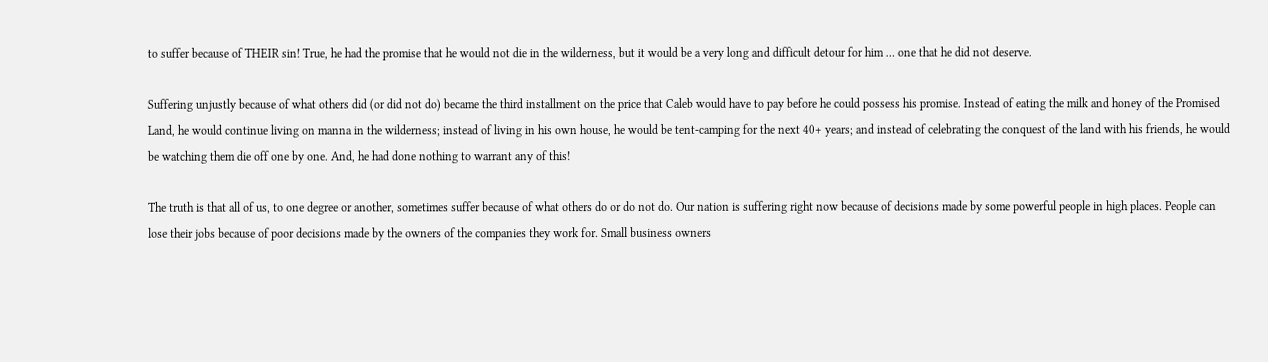to suffer because of THEIR sin! True, he had the promise that he would not die in the wilderness, but it would be a very long and difficult detour for him … one that he did not deserve.

Suffering unjustly because of what others did (or did not do) became the third installment on the price that Caleb would have to pay before he could possess his promise. Instead of eating the milk and honey of the Promised Land, he would continue living on manna in the wilderness; instead of living in his own house, he would be tent-camping for the next 40+ years; and instead of celebrating the conquest of the land with his friends, he would be watching them die off one by one. And, he had done nothing to warrant any of this!

The truth is that all of us, to one degree or another, sometimes suffer because of what others do or do not do. Our nation is suffering right now because of decisions made by some powerful people in high places. People can lose their jobs because of poor decisions made by the owners of the companies they work for. Small business owners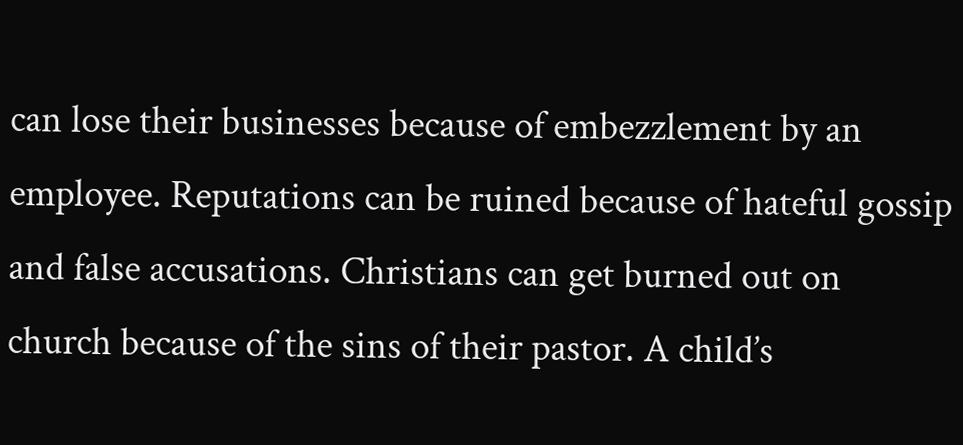can lose their businesses because of embezzlement by an employee. Reputations can be ruined because of hateful gossip and false accusations. Christians can get burned out on church because of the sins of their pastor. A child’s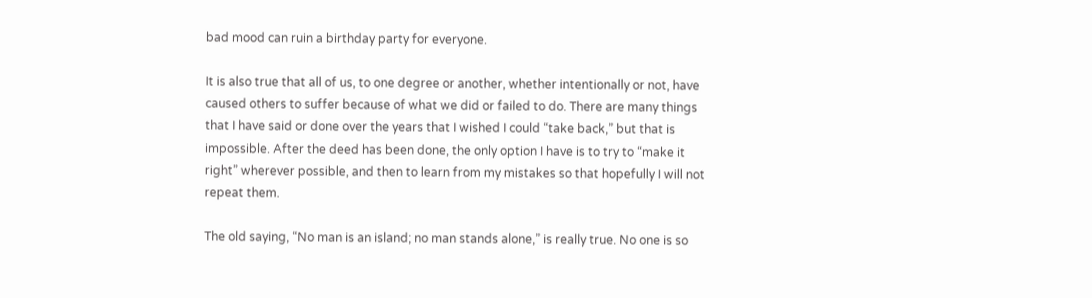bad mood can ruin a birthday party for everyone.

It is also true that all of us, to one degree or another, whether intentionally or not, have caused others to suffer because of what we did or failed to do. There are many things that I have said or done over the years that I wished I could “take back,” but that is impossible. After the deed has been done, the only option I have is to try to “make it right” wherever possible, and then to learn from my mistakes so that hopefully I will not repeat them.

The old saying, “No man is an island; no man stands alone,” is really true. No one is so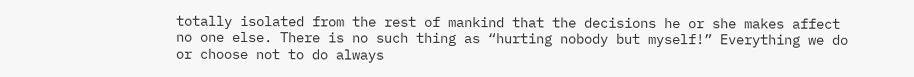totally isolated from the rest of mankind that the decisions he or she makes affect no one else. There is no such thing as “hurting nobody but myself!” Everything we do or choose not to do always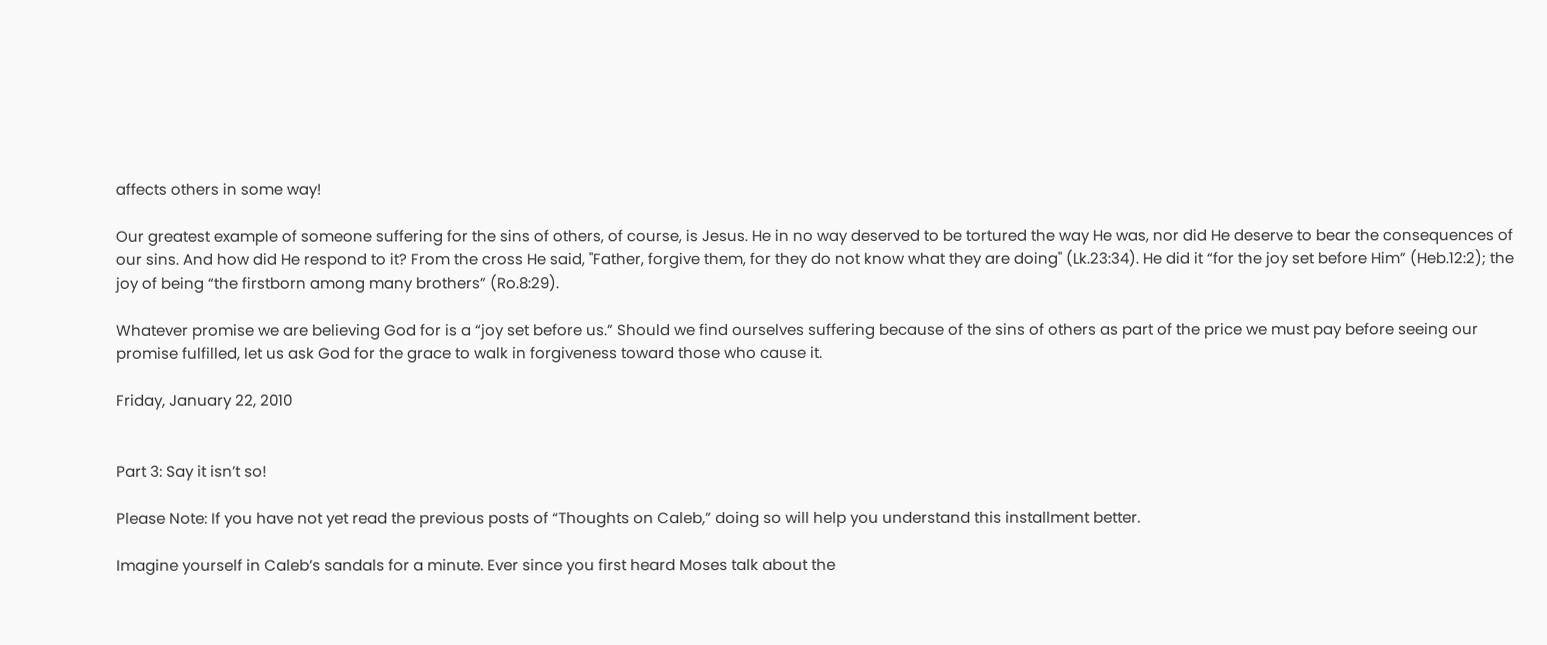affects others in some way!

Our greatest example of someone suffering for the sins of others, of course, is Jesus. He in no way deserved to be tortured the way He was, nor did He deserve to bear the consequences of our sins. And how did He respond to it? From the cross He said, "Father, forgive them, for they do not know what they are doing" (Lk.23:34). He did it “for the joy set before Him” (Heb.12:2); the joy of being “the firstborn among many brothers” (Ro.8:29).

Whatever promise we are believing God for is a “joy set before us.” Should we find ourselves suffering because of the sins of others as part of the price we must pay before seeing our promise fulfilled, let us ask God for the grace to walk in forgiveness toward those who cause it.

Friday, January 22, 2010


Part 3: Say it isn’t so!

Please Note: If you have not yet read the previous posts of “Thoughts on Caleb,” doing so will help you understand this installment better.

Imagine yourself in Caleb’s sandals for a minute. Ever since you first heard Moses talk about the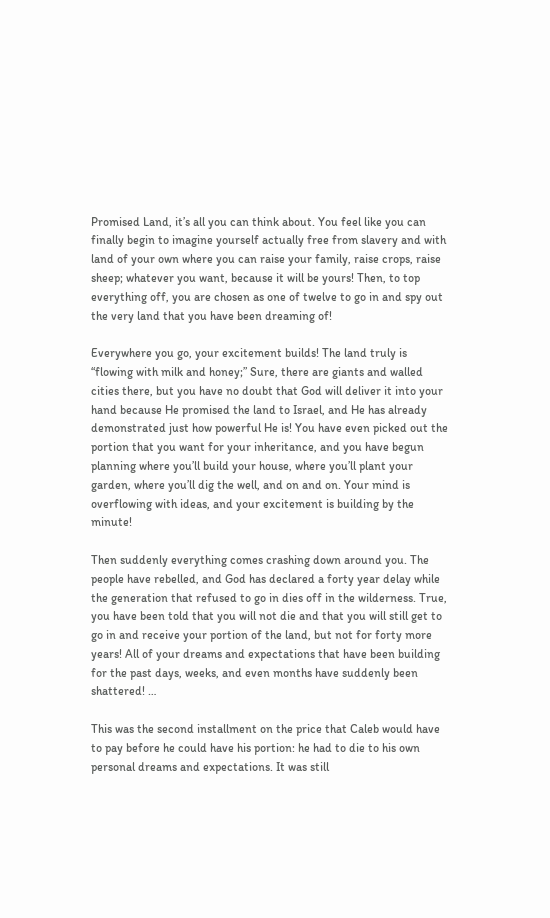Promised Land, it’s all you can think about. You feel like you can finally begin to imagine yourself actually free from slavery and with land of your own where you can raise your family, raise crops, raise sheep; whatever you want, because it will be yours! Then, to top everything off, you are chosen as one of twelve to go in and spy out the very land that you have been dreaming of!

Everywhere you go, your excitement builds! The land truly is “flowing with milk and honey;” Sure, there are giants and walled cities there, but you have no doubt that God will deliver it into your hand because He promised the land to Israel, and He has already demonstrated just how powerful He is! You have even picked out the portion that you want for your inheritance, and you have begun planning where you’ll build your house, where you’ll plant your garden, where you’ll dig the well, and on and on. Your mind is overflowing with ideas, and your excitement is building by the minute!

Then suddenly everything comes crashing down around you. The people have rebelled, and God has declared a forty year delay while the generation that refused to go in dies off in the wilderness. True, you have been told that you will not die and that you will still get to go in and receive your portion of the land, but not for forty more years! All of your dreams and expectations that have been building for the past days, weeks, and even months have suddenly been shattered! …

This was the second installment on the price that Caleb would have to pay before he could have his portion: he had to die to his own personal dreams and expectations. It was still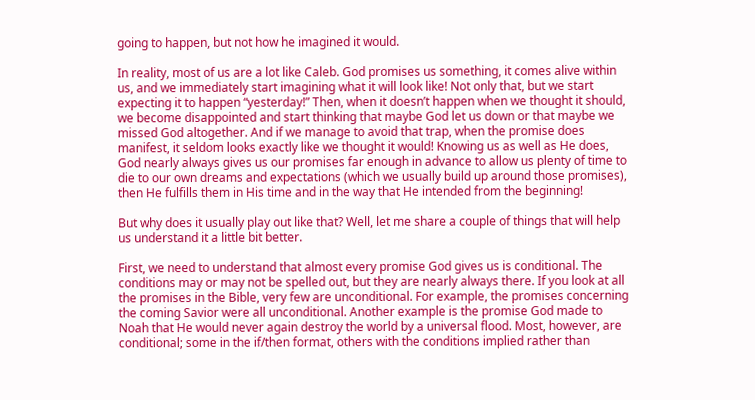going to happen, but not how he imagined it would.

In reality, most of us are a lot like Caleb. God promises us something, it comes alive within us, and we immediately start imagining what it will look like! Not only that, but we start expecting it to happen “yesterday!” Then, when it doesn’t happen when we thought it should, we become disappointed and start thinking that maybe God let us down or that maybe we missed God altogether. And if we manage to avoid that trap, when the promise does manifest, it seldom looks exactly like we thought it would! Knowing us as well as He does, God nearly always gives us our promises far enough in advance to allow us plenty of time to die to our own dreams and expectations (which we usually build up around those promises), then He fulfills them in His time and in the way that He intended from the beginning!

But why does it usually play out like that? Well, let me share a couple of things that will help us understand it a little bit better.

First, we need to understand that almost every promise God gives us is conditional. The conditions may or may not be spelled out, but they are nearly always there. If you look at all the promises in the Bible, very few are unconditional. For example, the promises concerning the coming Savior were all unconditional. Another example is the promise God made to Noah that He would never again destroy the world by a universal flood. Most, however, are conditional; some in the if/then format, others with the conditions implied rather than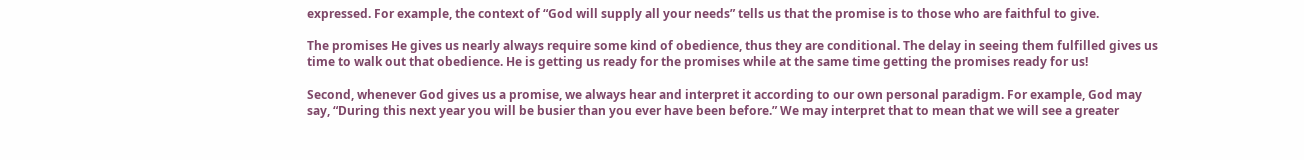expressed. For example, the context of “God will supply all your needs” tells us that the promise is to those who are faithful to give.

The promises He gives us nearly always require some kind of obedience, thus they are conditional. The delay in seeing them fulfilled gives us time to walk out that obedience. He is getting us ready for the promises while at the same time getting the promises ready for us!

Second, whenever God gives us a promise, we always hear and interpret it according to our own personal paradigm. For example, God may say, “During this next year you will be busier than you ever have been before.” We may interpret that to mean that we will see a greater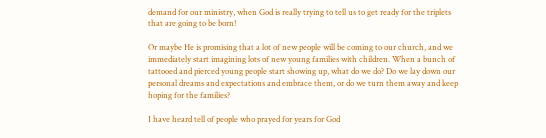demand for our ministry, when God is really trying to tell us to get ready for the triplets that are going to be born!

Or maybe He is promising that a lot of new people will be coming to our church, and we immediately start imagining lots of new young families with children. When a bunch of tattooed and pierced young people start showing up, what do we do? Do we lay down our personal dreams and expectations and embrace them, or do we turn them away and keep hoping for the families?

I have heard tell of people who prayed for years for God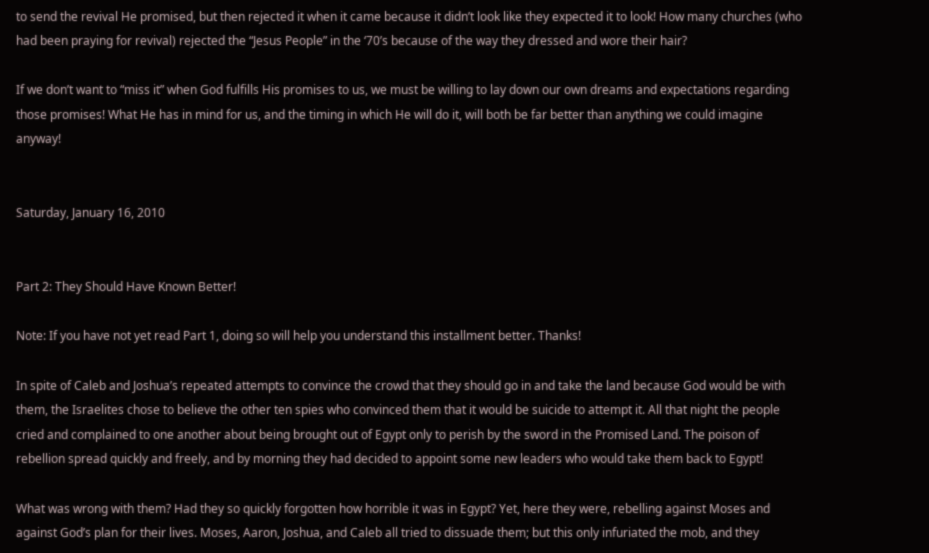to send the revival He promised, but then rejected it when it came because it didn’t look like they expected it to look! How many churches (who had been praying for revival) rejected the “Jesus People” in the ‘70’s because of the way they dressed and wore their hair?

If we don’t want to “miss it” when God fulfills His promises to us, we must be willing to lay down our own dreams and expectations regarding those promises! What He has in mind for us, and the timing in which He will do it, will both be far better than anything we could imagine anyway!


Saturday, January 16, 2010


Part 2: They Should Have Known Better!

Note: If you have not yet read Part 1, doing so will help you understand this installment better. Thanks!

In spite of Caleb and Joshua’s repeated attempts to convince the crowd that they should go in and take the land because God would be with them, the Israelites chose to believe the other ten spies who convinced them that it would be suicide to attempt it. All that night the people cried and complained to one another about being brought out of Egypt only to perish by the sword in the Promised Land. The poison of rebellion spread quickly and freely, and by morning they had decided to appoint some new leaders who would take them back to Egypt!

What was wrong with them? Had they so quickly forgotten how horrible it was in Egypt? Yet, here they were, rebelling against Moses and against God’s plan for their lives. Moses, Aaron, Joshua, and Caleb all tried to dissuade them; but this only infuriated the mob, and they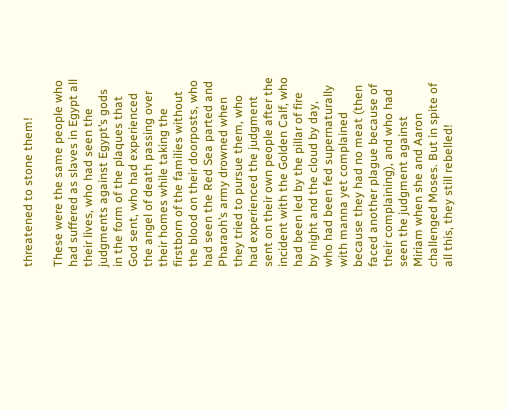threatened to stone them!

These were the same people who had suffered as slaves in Egypt all their lives, who had seen the judgments against Egypt’s gods in the form of the plaques that God sent, who had experienced the angel of death passing over their homes while taking the firstborn of the families without the blood on their doorposts, who had seen the Red Sea parted and Pharaoh’s army drowned when they tried to pursue them, who had experienced the judgment sent on their own people after the incident with the Golden Calf, who had been led by the pillar of fire by night and the cloud by day, who had been fed supernaturally with manna yet complained because they had no meat (then faced another plague because of their complaining), and who had seen the judgment against Miriam when she and Aaron challenged Moses. But in spite of all this, they still rebelled!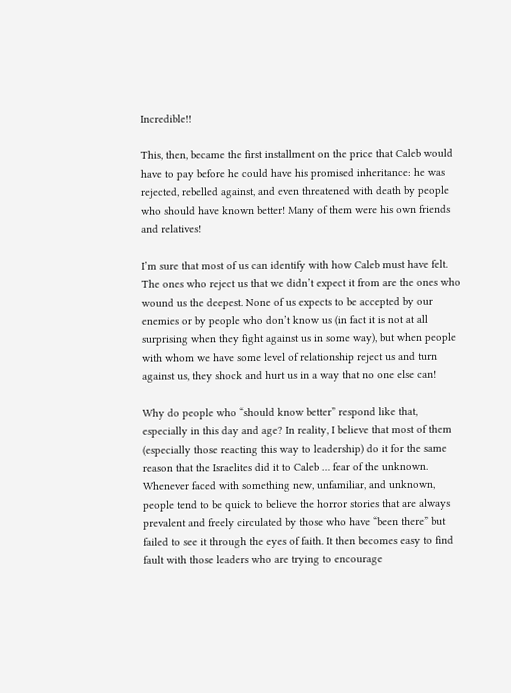Incredible!!

This, then, became the first installment on the price that Caleb would have to pay before he could have his promised inheritance: he was rejected, rebelled against, and even threatened with death by people who should have known better! Many of them were his own friends and relatives!

I’m sure that most of us can identify with how Caleb must have felt. The ones who reject us that we didn’t expect it from are the ones who wound us the deepest. None of us expects to be accepted by our enemies or by people who don’t know us (in fact it is not at all surprising when they fight against us in some way), but when people with whom we have some level of relationship reject us and turn against us, they shock and hurt us in a way that no one else can!

Why do people who “should know better” respond like that, especially in this day and age? In reality, I believe that most of them (especially those reacting this way to leadership) do it for the same reason that the Israelites did it to Caleb … fear of the unknown. Whenever faced with something new, unfamiliar, and unknown, people tend to be quick to believe the horror stories that are always prevalent and freely circulated by those who have “been there” but failed to see it through the eyes of faith. It then becomes easy to find fault with those leaders who are trying to encourage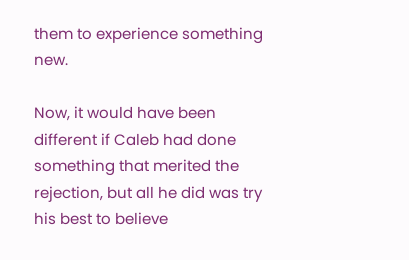them to experience something new.

Now, it would have been different if Caleb had done something that merited the rejection, but all he did was try his best to believe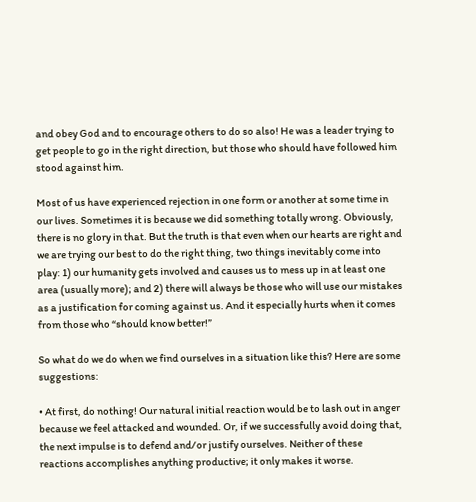and obey God and to encourage others to do so also! He was a leader trying to get people to go in the right direction, but those who should have followed him stood against him.

Most of us have experienced rejection in one form or another at some time in our lives. Sometimes it is because we did something totally wrong. Obviously, there is no glory in that. But the truth is that even when our hearts are right and we are trying our best to do the right thing, two things inevitably come into play: 1) our humanity gets involved and causes us to mess up in at least one area (usually more); and 2) there will always be those who will use our mistakes as a justification for coming against us. And it especially hurts when it comes from those who “should know better!”

So what do we do when we find ourselves in a situation like this? Here are some suggestions:

• At first, do nothing! Our natural initial reaction would be to lash out in anger because we feel attacked and wounded. Or, if we successfully avoid doing that, the next impulse is to defend and/or justify ourselves. Neither of these reactions accomplishes anything productive; it only makes it worse.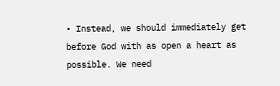• Instead, we should immediately get before God with as open a heart as possible. We need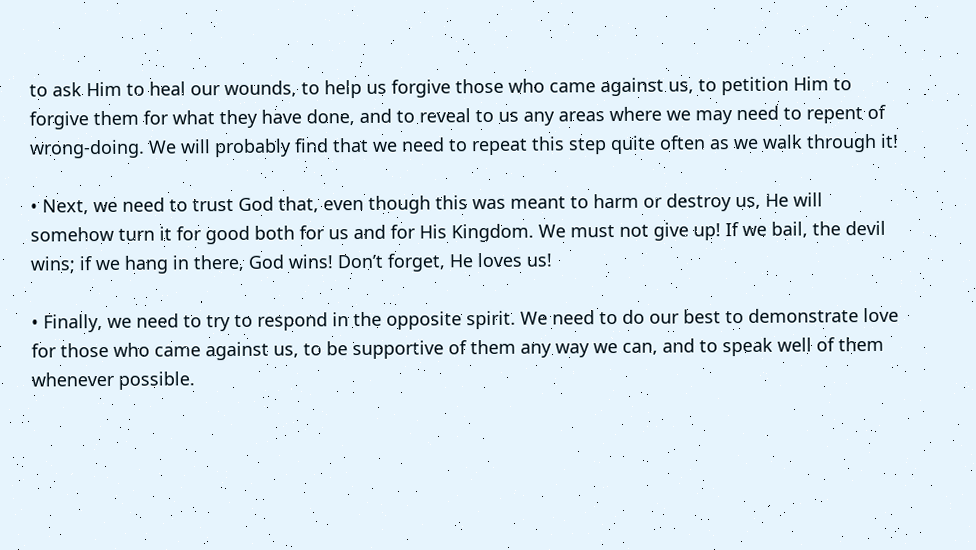to ask Him to heal our wounds, to help us forgive those who came against us, to petition Him to forgive them for what they have done, and to reveal to us any areas where we may need to repent of wrong-doing. We will probably find that we need to repeat this step quite often as we walk through it!

• Next, we need to trust God that, even though this was meant to harm or destroy us, He will somehow turn it for good both for us and for His Kingdom. We must not give up! If we bail, the devil wins; if we hang in there, God wins! Don’t forget, He loves us!

• Finally, we need to try to respond in the opposite spirit. We need to do our best to demonstrate love for those who came against us, to be supportive of them any way we can, and to speak well of them whenever possible.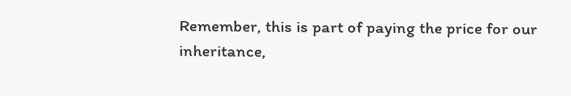Remember, this is part of paying the price for our inheritance,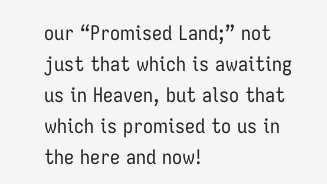our “Promised Land;” not just that which is awaiting us in Heaven, but also that which is promised to us in the here and now!